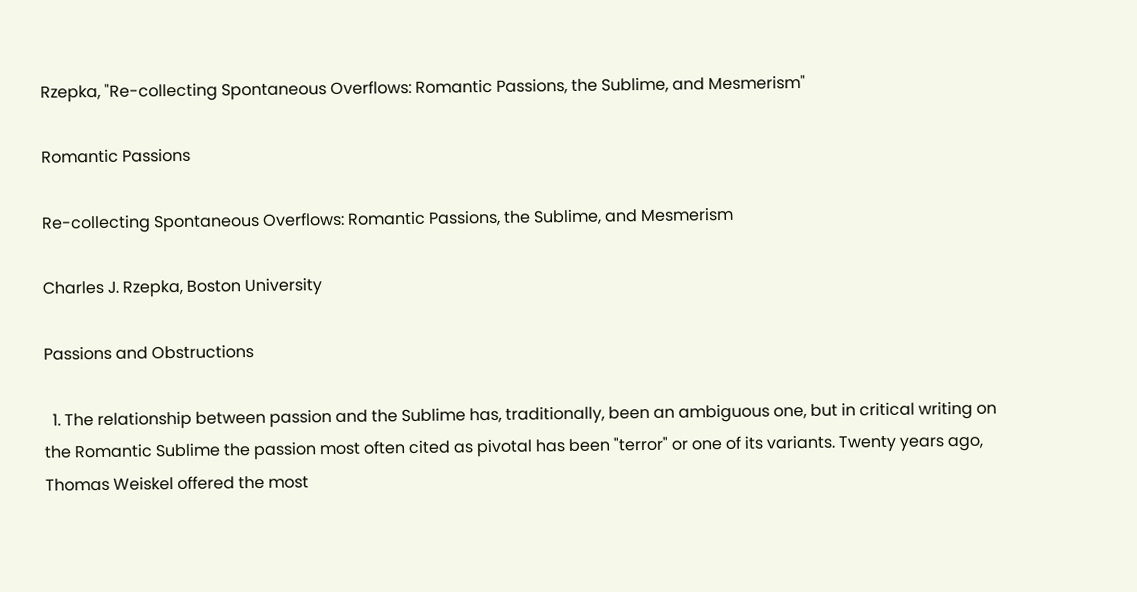Rzepka, "Re-collecting Spontaneous Overflows: Romantic Passions, the Sublime, and Mesmerism"

Romantic Passions

Re-collecting Spontaneous Overflows: Romantic Passions, the Sublime, and Mesmerism

Charles J. Rzepka, Boston University

Passions and Obstructions

  1. The relationship between passion and the Sublime has, traditionally, been an ambiguous one, but in critical writing on the Romantic Sublime the passion most often cited as pivotal has been "terror" or one of its variants. Twenty years ago, Thomas Weiskel offered the most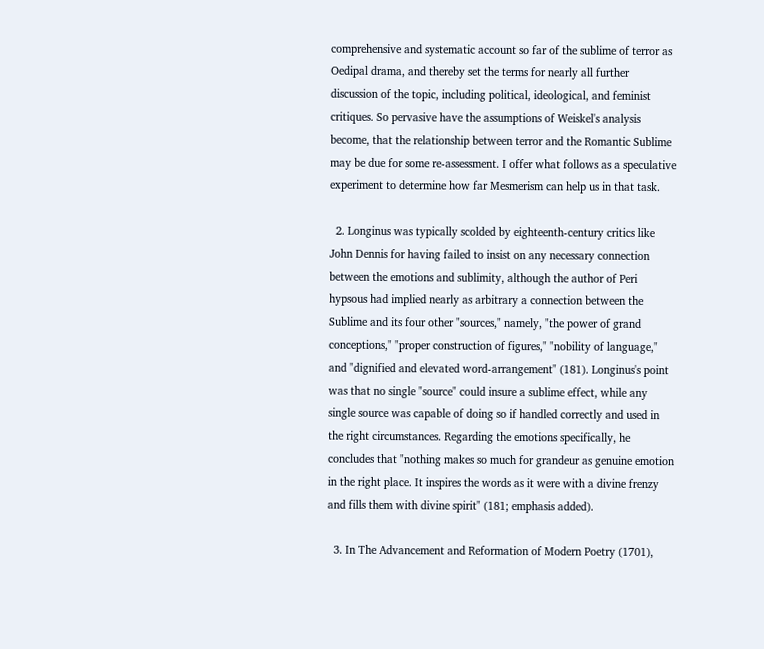comprehensive and systematic account so far of the sublime of terror as Oedipal drama, and thereby set the terms for nearly all further discussion of the topic, including political, ideological, and feminist critiques. So pervasive have the assumptions of Weiskel's analysis become, that the relationship between terror and the Romantic Sublime may be due for some re-assessment. I offer what follows as a speculative experiment to determine how far Mesmerism can help us in that task.

  2. Longinus was typically scolded by eighteenth-century critics like John Dennis for having failed to insist on any necessary connection between the emotions and sublimity, although the author of Peri hypsous had implied nearly as arbitrary a connection between the Sublime and its four other "sources," namely, "the power of grand conceptions," "proper construction of figures," "nobility of language," and "dignified and elevated word-arrangement" (181). Longinus's point was that no single "source" could insure a sublime effect, while any single source was capable of doing so if handled correctly and used in the right circumstances. Regarding the emotions specifically, he concludes that "nothing makes so much for grandeur as genuine emotion in the right place. It inspires the words as it were with a divine frenzy and fills them with divine spirit" (181; emphasis added).

  3. In The Advancement and Reformation of Modern Poetry (1701),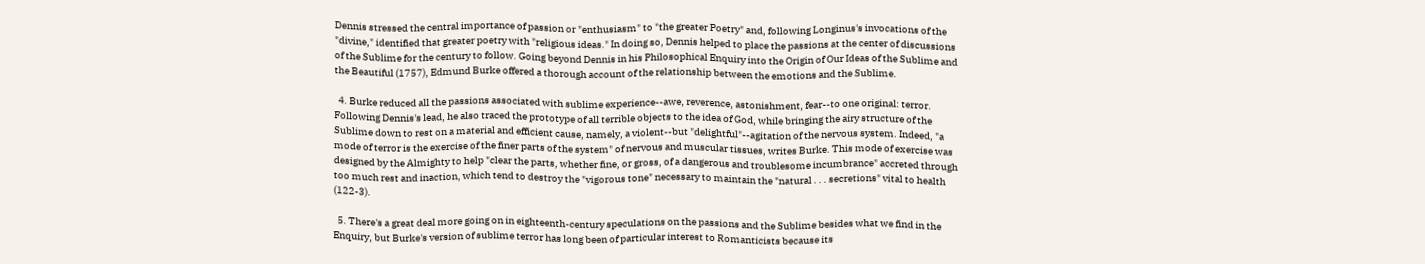Dennis stressed the central importance of passion or "enthusiasm" to "the greater Poetry" and, following Longinus's invocations of the "divine," identified that greater poetry with "religious ideas." In doing so, Dennis helped to place the passions at the center of discussions of the Sublime for the century to follow. Going beyond Dennis in his Philosophical Enquiry into the Origin of Our Ideas of the Sublime and the Beautiful (1757), Edmund Burke offered a thorough account of the relationship between the emotions and the Sublime.

  4. Burke reduced all the passions associated with sublime experience--awe, reverence, astonishment, fear--to one original: terror. Following Dennis's lead, he also traced the prototype of all terrible objects to the idea of God, while bringing the airy structure of the Sublime down to rest on a material and efficient cause, namely, a violent--but "delightful"--agitation of the nervous system. Indeed, "a mode of terror is the exercise of the finer parts of the system" of nervous and muscular tissues, writes Burke. This mode of exercise was designed by the Almighty to help "clear the parts, whether fine, or gross, of a dangerous and troublesome incumbrance" accreted through too much rest and inaction, which tend to destroy the "vigorous tone" necessary to maintain the "natural . . . secretions" vital to health (122-3).

  5. There's a great deal more going on in eighteenth-century speculations on the passions and the Sublime besides what we find in the Enquiry, but Burke's version of sublime terror has long been of particular interest to Romanticists because its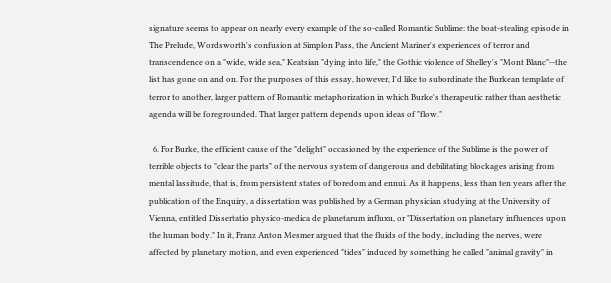signature seems to appear on nearly every example of the so-called Romantic Sublime: the boat-stealing episode in The Prelude, Wordsworth's confusion at Simplon Pass, the Ancient Mariner's experiences of terror and transcendence on a "wide, wide sea," Keatsian "dying into life," the Gothic violence of Shelley's "Mont Blanc"--the list has gone on and on. For the purposes of this essay, however, I'd like to subordinate the Burkean template of terror to another, larger pattern of Romantic metaphorization in which Burke's therapeutic rather than aesthetic agenda will be foregrounded. That larger pattern depends upon ideas of "flow."

  6. For Burke, the efficient cause of the "delight" occasioned by the experience of the Sublime is the power of terrible objects to "clear the parts" of the nervous system of dangerous and debilitating blockages arising from mental lassitude, that is, from persistent states of boredom and ennui. As it happens, less than ten years after the publication of the Enquiry, a dissertation was published by a German physician studying at the University of Vienna, entitled Dissertatio physico-medica de planetarum influxu, or "Dissertation on planetary influences upon the human body." In it, Franz Anton Mesmer argued that the fluids of the body, including the nerves, were affected by planetary motion, and even experienced "tides" induced by something he called "animal gravity" in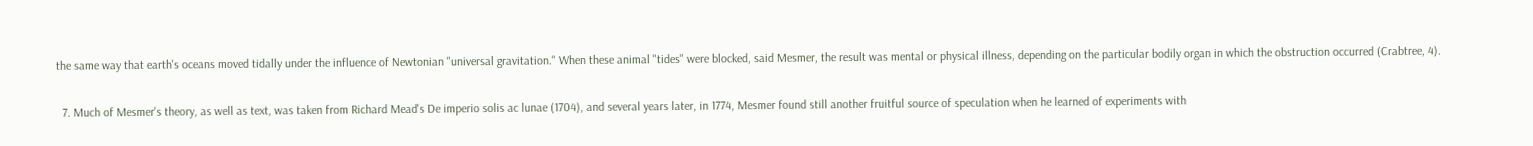the same way that earth's oceans moved tidally under the influence of Newtonian "universal gravitation." When these animal "tides" were blocked, said Mesmer, the result was mental or physical illness, depending on the particular bodily organ in which the obstruction occurred (Crabtree, 4).

  7. Much of Mesmer's theory, as well as text, was taken from Richard Mead's De imperio solis ac lunae (1704), and several years later, in 1774, Mesmer found still another fruitful source of speculation when he learned of experiments with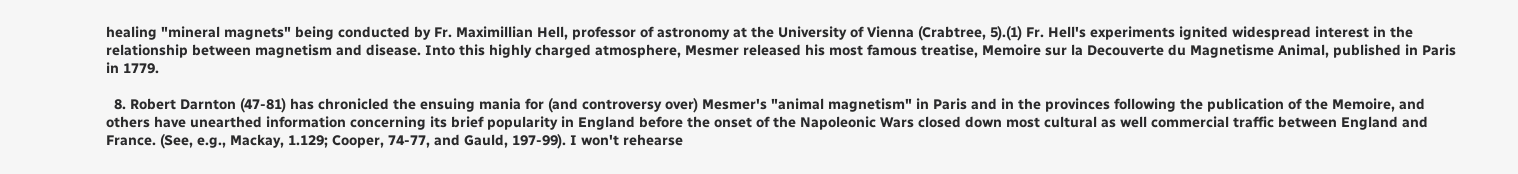healing "mineral magnets" being conducted by Fr. Maximillian Hell, professor of astronomy at the University of Vienna (Crabtree, 5).(1) Fr. Hell's experiments ignited widespread interest in the relationship between magnetism and disease. Into this highly charged atmosphere, Mesmer released his most famous treatise, Memoire sur la Decouverte du Magnetisme Animal, published in Paris in 1779.

  8. Robert Darnton (47-81) has chronicled the ensuing mania for (and controversy over) Mesmer's "animal magnetism" in Paris and in the provinces following the publication of the Memoire, and others have unearthed information concerning its brief popularity in England before the onset of the Napoleonic Wars closed down most cultural as well commercial traffic between England and France. (See, e.g., Mackay, 1.129; Cooper, 74-77, and Gauld, 197-99). I won't rehearse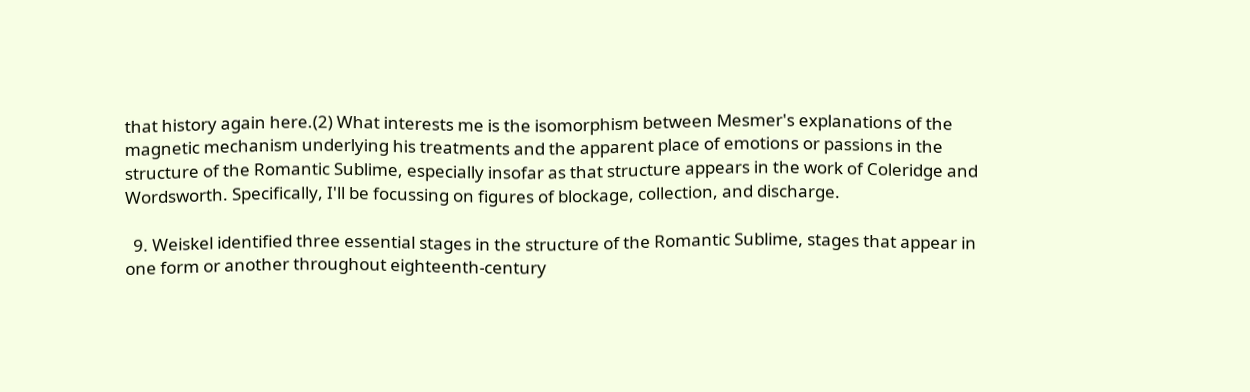that history again here.(2) What interests me is the isomorphism between Mesmer's explanations of the magnetic mechanism underlying his treatments and the apparent place of emotions or passions in the structure of the Romantic Sublime, especially insofar as that structure appears in the work of Coleridge and Wordsworth. Specifically, I'll be focussing on figures of blockage, collection, and discharge.

  9. Weiskel identified three essential stages in the structure of the Romantic Sublime, stages that appear in one form or another throughout eighteenth-century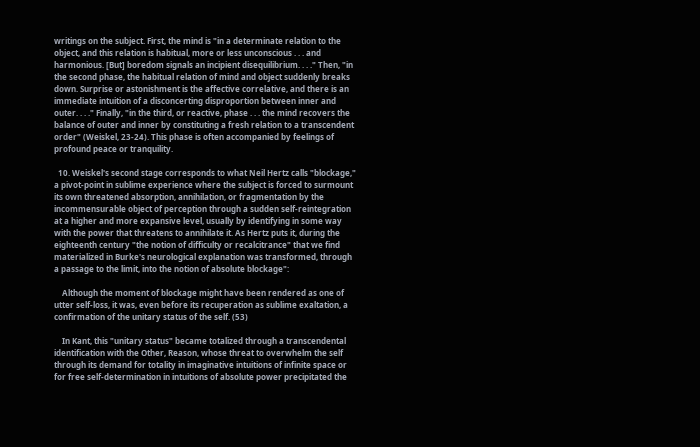writings on the subject. First, the mind is "in a determinate relation to the object, and this relation is habitual, more or less unconscious . . . and harmonious. [But] boredom signals an incipient disequilibrium. . . ." Then, "in the second phase, the habitual relation of mind and object suddenly breaks down. Surprise or astonishment is the affective correlative, and there is an immediate intuition of a disconcerting disproportion between inner and outer. . . ." Finally, "in the third, or reactive, phase . . . the mind recovers the balance of outer and inner by constituting a fresh relation to a transcendent order" (Weiskel, 23-24). This phase is often accompanied by feelings of profound peace or tranquility.

  10. Weiskel's second stage corresponds to what Neil Hertz calls "blockage," a pivot-point in sublime experience where the subject is forced to surmount its own threatened absorption, annihilation, or fragmentation by the incommensurable object of perception through a sudden self-reintegration at a higher and more expansive level, usually by identifying in some way with the power that threatens to annihilate it. As Hertz puts it, during the eighteenth century "the notion of difficulty or recalcitrance" that we find materialized in Burke's neurological explanation was transformed, through a passage to the limit, into the notion of absolute blockage":

    Although the moment of blockage might have been rendered as one of utter self-loss, it was, even before its recuperation as sublime exaltation, a confirmation of the unitary status of the self. (53)

    In Kant, this "unitary status" became totalized through a transcendental identification with the Other, Reason, whose threat to overwhelm the self through its demand for totality in imaginative intuitions of infinite space or for free self-determination in intuitions of absolute power precipitated the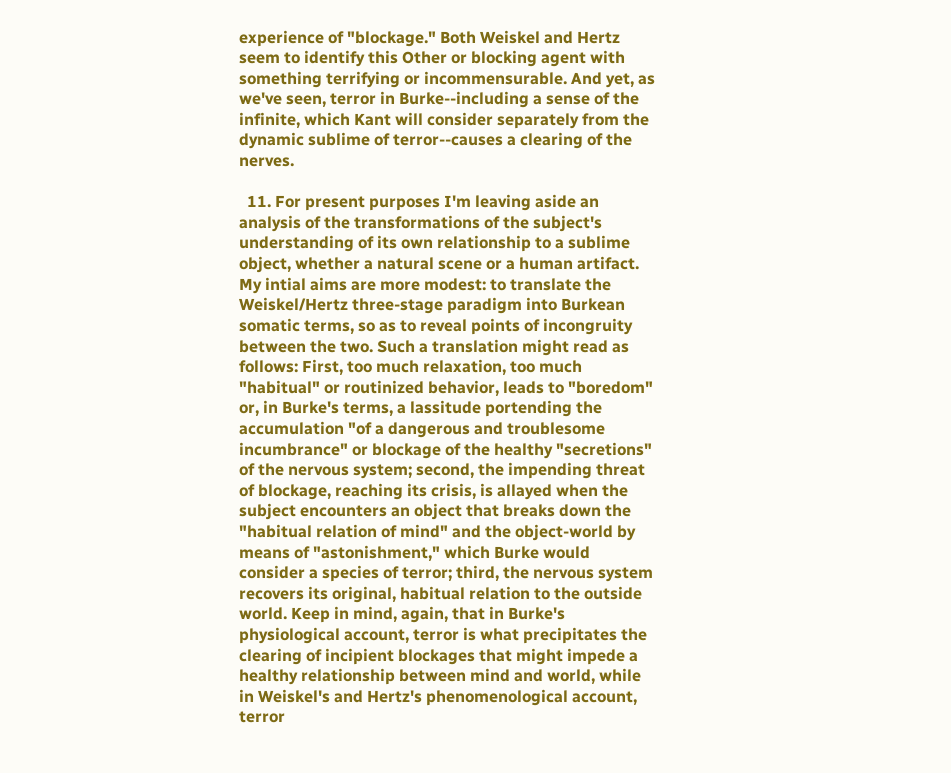experience of "blockage." Both Weiskel and Hertz seem to identify this Other or blocking agent with something terrifying or incommensurable. And yet, as we've seen, terror in Burke--including a sense of the infinite, which Kant will consider separately from the dynamic sublime of terror--causes a clearing of the nerves.

  11. For present purposes I'm leaving aside an analysis of the transformations of the subject's understanding of its own relationship to a sublime object, whether a natural scene or a human artifact. My intial aims are more modest: to translate the Weiskel/Hertz three-stage paradigm into Burkean somatic terms, so as to reveal points of incongruity between the two. Such a translation might read as follows: First, too much relaxation, too much "habitual" or routinized behavior, leads to "boredom" or, in Burke's terms, a lassitude portending the accumulation "of a dangerous and troublesome incumbrance" or blockage of the healthy "secretions" of the nervous system; second, the impending threat of blockage, reaching its crisis, is allayed when the subject encounters an object that breaks down the "habitual relation of mind" and the object-world by means of "astonishment," which Burke would consider a species of terror; third, the nervous system recovers its original, habitual relation to the outside world. Keep in mind, again, that in Burke's physiological account, terror is what precipitates the clearing of incipient blockages that might impede a healthy relationship between mind and world, while in Weiskel's and Hertz's phenomenological account, terror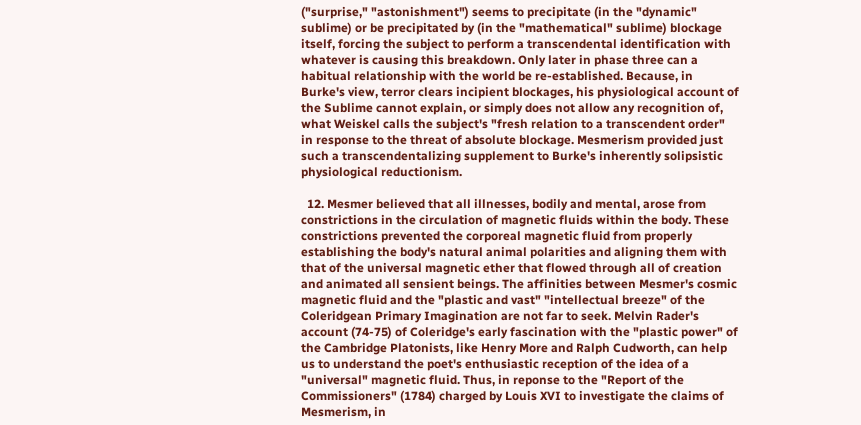("surprise," "astonishment") seems to precipitate (in the "dynamic" sublime) or be precipitated by (in the "mathematical" sublime) blockage itself, forcing the subject to perform a transcendental identification with whatever is causing this breakdown. Only later in phase three can a habitual relationship with the world be re-established. Because, in Burke's view, terror clears incipient blockages, his physiological account of the Sublime cannot explain, or simply does not allow any recognition of, what Weiskel calls the subject's "fresh relation to a transcendent order" in response to the threat of absolute blockage. Mesmerism provided just such a transcendentalizing supplement to Burke's inherently solipsistic physiological reductionism.

  12. Mesmer believed that all illnesses, bodily and mental, arose from constrictions in the circulation of magnetic fluids within the body. These constrictions prevented the corporeal magnetic fluid from properly establishing the body's natural animal polarities and aligning them with that of the universal magnetic ether that flowed through all of creation and animated all sensient beings. The affinities between Mesmer's cosmic magnetic fluid and the "plastic and vast" "intellectual breeze" of the Coleridgean Primary Imagination are not far to seek. Melvin Rader's account (74-75) of Coleridge's early fascination with the "plastic power" of the Cambridge Platonists, like Henry More and Ralph Cudworth, can help us to understand the poet's enthusiastic reception of the idea of a "universal" magnetic fluid. Thus, in reponse to the "Report of the Commissioners" (1784) charged by Louis XVI to investigate the claims of Mesmerism, in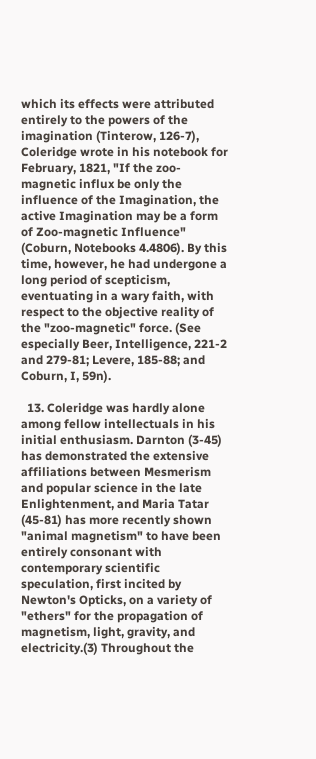which its effects were attributed entirely to the powers of the imagination (Tinterow, 126-7), Coleridge wrote in his notebook for February, 1821, "If the zoo-magnetic influx be only the influence of the Imagination, the active Imagination may be a form of Zoo-magnetic Influence" (Coburn, Notebooks 4.4806). By this time, however, he had undergone a long period of scepticism, eventuating in a wary faith, with respect to the objective reality of the "zoo-magnetic" force. (See especially Beer, Intelligence, 221-2 and 279-81; Levere, 185-88; and Coburn, I, 59n).

  13. Coleridge was hardly alone among fellow intellectuals in his initial enthusiasm. Darnton (3-45) has demonstrated the extensive affiliations between Mesmerism and popular science in the late Enlightenment, and Maria Tatar (45-81) has more recently shown "animal magnetism" to have been entirely consonant with contemporary scientific speculation, first incited by Newton's Opticks, on a variety of "ethers" for the propagation of magnetism, light, gravity, and electricity.(3) Throughout the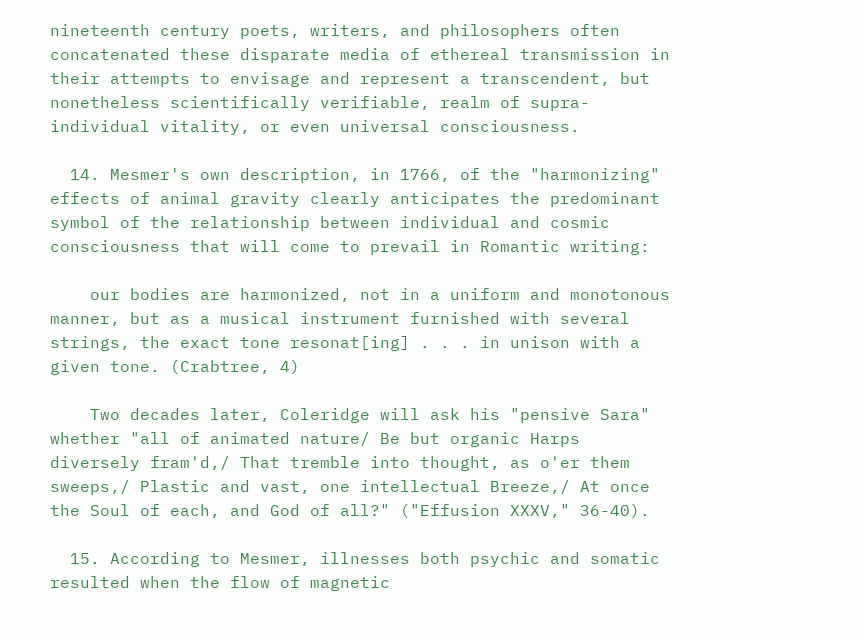nineteenth century poets, writers, and philosophers often concatenated these disparate media of ethereal transmission in their attempts to envisage and represent a transcendent, but nonetheless scientifically verifiable, realm of supra-individual vitality, or even universal consciousness.

  14. Mesmer's own description, in 1766, of the "harmonizing" effects of animal gravity clearly anticipates the predominant symbol of the relationship between individual and cosmic consciousness that will come to prevail in Romantic writing:

    our bodies are harmonized, not in a uniform and monotonous manner, but as a musical instrument furnished with several strings, the exact tone resonat[ing] . . . in unison with a given tone. (Crabtree, 4)

    Two decades later, Coleridge will ask his "pensive Sara" whether "all of animated nature/ Be but organic Harps diversely fram'd,/ That tremble into thought, as o'er them sweeps,/ Plastic and vast, one intellectual Breeze,/ At once the Soul of each, and God of all?" ("Effusion XXXV," 36-40).

  15. According to Mesmer, illnesses both psychic and somatic resulted when the flow of magnetic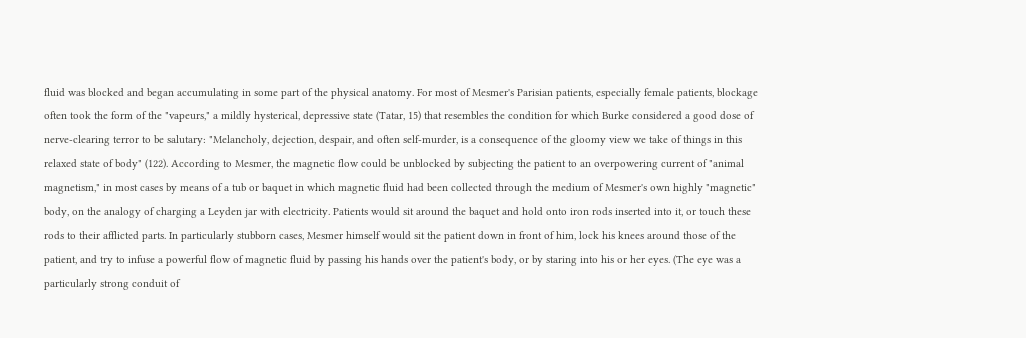fluid was blocked and began accumulating in some part of the physical anatomy. For most of Mesmer's Parisian patients, especially female patients, blockage often took the form of the "vapeurs," a mildly hysterical, depressive state (Tatar, 15) that resembles the condition for which Burke considered a good dose of nerve-clearing terror to be salutary: "Melancholy, dejection, despair, and often self-murder, is a consequence of the gloomy view we take of things in this relaxed state of body" (122). According to Mesmer, the magnetic flow could be unblocked by subjecting the patient to an overpowering current of "animal magnetism," in most cases by means of a tub or baquet in which magnetic fluid had been collected through the medium of Mesmer's own highly "magnetic" body, on the analogy of charging a Leyden jar with electricity. Patients would sit around the baquet and hold onto iron rods inserted into it, or touch these rods to their afflicted parts. In particularly stubborn cases, Mesmer himself would sit the patient down in front of him, lock his knees around those of the patient, and try to infuse a powerful flow of magnetic fluid by passing his hands over the patient's body, or by staring into his or her eyes. (The eye was a particularly strong conduit of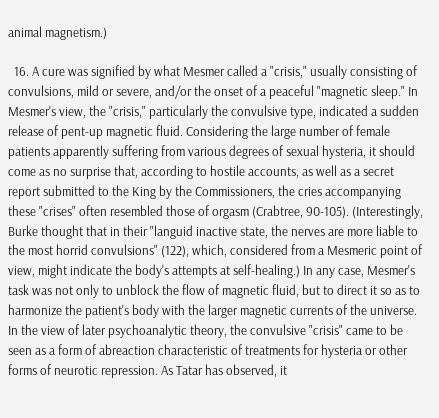animal magnetism.)

  16. A cure was signified by what Mesmer called a "crisis," usually consisting of convulsions, mild or severe, and/or the onset of a peaceful "magnetic sleep." In Mesmer's view, the "crisis," particularly the convulsive type, indicated a sudden release of pent-up magnetic fluid. Considering the large number of female patients apparently suffering from various degrees of sexual hysteria, it should come as no surprise that, according to hostile accounts, as well as a secret report submitted to the King by the Commissioners, the cries accompanying these "crises" often resembled those of orgasm (Crabtree, 90-105). (Interestingly, Burke thought that in their "languid inactive state, the nerves are more liable to the most horrid convulsions" (122), which, considered from a Mesmeric point of view, might indicate the body's attempts at self-healing.) In any case, Mesmer's task was not only to unblock the flow of magnetic fluid, but to direct it so as to harmonize the patient's body with the larger magnetic currents of the universe. In the view of later psychoanalytic theory, the convulsive "crisis" came to be seen as a form of abreaction characteristic of treatments for hysteria or other forms of neurotic repression. As Tatar has observed, it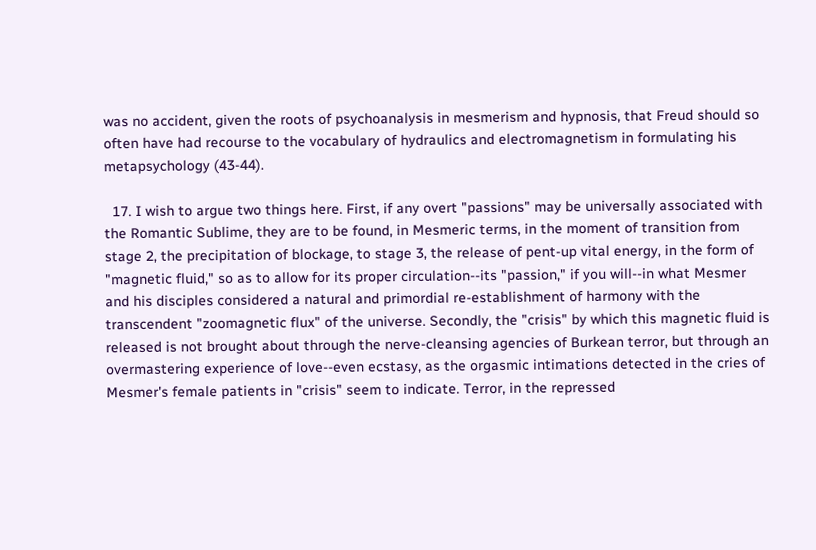was no accident, given the roots of psychoanalysis in mesmerism and hypnosis, that Freud should so often have had recourse to the vocabulary of hydraulics and electromagnetism in formulating his metapsychology (43-44).

  17. I wish to argue two things here. First, if any overt "passions" may be universally associated with the Romantic Sublime, they are to be found, in Mesmeric terms, in the moment of transition from stage 2, the precipitation of blockage, to stage 3, the release of pent-up vital energy, in the form of "magnetic fluid," so as to allow for its proper circulation--its "passion," if you will--in what Mesmer and his disciples considered a natural and primordial re-establishment of harmony with the transcendent "zoomagnetic flux" of the universe. Secondly, the "crisis" by which this magnetic fluid is released is not brought about through the nerve-cleansing agencies of Burkean terror, but through an overmastering experience of love--even ecstasy, as the orgasmic intimations detected in the cries of Mesmer's female patients in "crisis" seem to indicate. Terror, in the repressed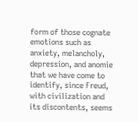form of those cognate emotions such as anxiety, melancholy, depression, and anomie that we have come to identify, since Freud, with civilization and its discontents, seems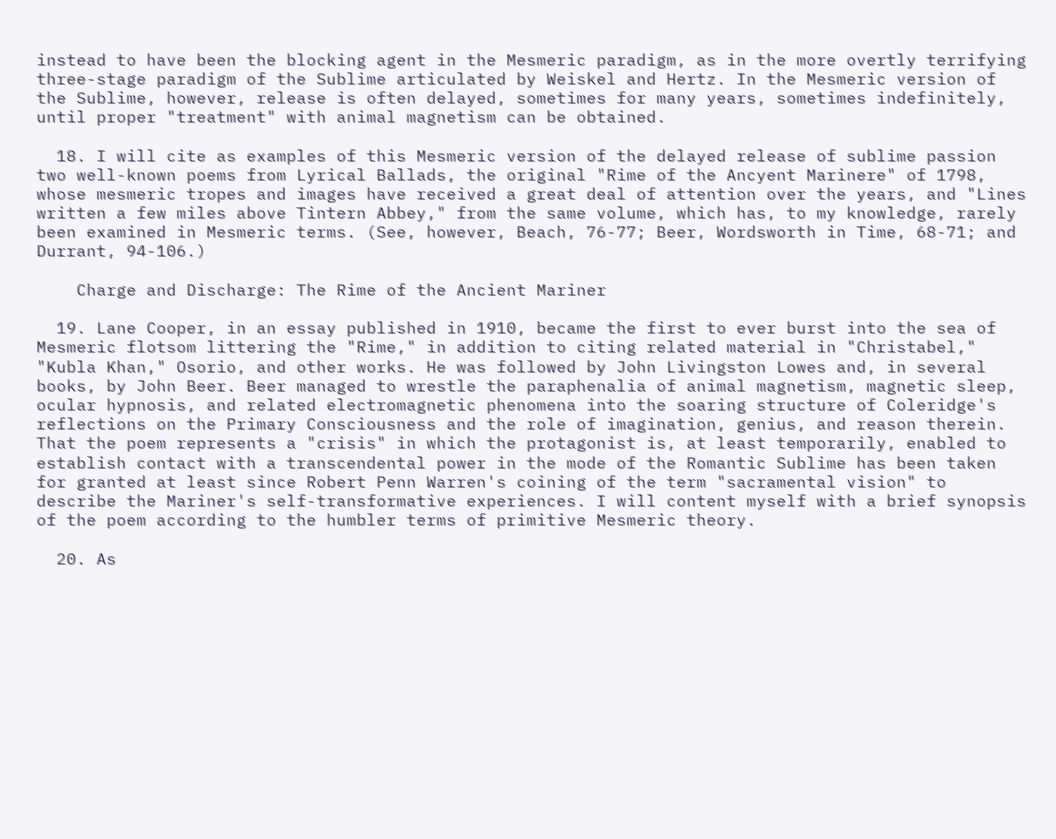instead to have been the blocking agent in the Mesmeric paradigm, as in the more overtly terrifying three-stage paradigm of the Sublime articulated by Weiskel and Hertz. In the Mesmeric version of the Sublime, however, release is often delayed, sometimes for many years, sometimes indefinitely, until proper "treatment" with animal magnetism can be obtained.

  18. I will cite as examples of this Mesmeric version of the delayed release of sublime passion two well-known poems from Lyrical Ballads, the original "Rime of the Ancyent Marinere" of 1798, whose mesmeric tropes and images have received a great deal of attention over the years, and "Lines written a few miles above Tintern Abbey," from the same volume, which has, to my knowledge, rarely been examined in Mesmeric terms. (See, however, Beach, 76-77; Beer, Wordsworth in Time, 68-71; and Durrant, 94-106.)

    Charge and Discharge: The Rime of the Ancient Mariner

  19. Lane Cooper, in an essay published in 1910, became the first to ever burst into the sea of Mesmeric flotsom littering the "Rime," in addition to citing related material in "Christabel," "Kubla Khan," Osorio, and other works. He was followed by John Livingston Lowes and, in several books, by John Beer. Beer managed to wrestle the paraphenalia of animal magnetism, magnetic sleep, ocular hypnosis, and related electromagnetic phenomena into the soaring structure of Coleridge's reflections on the Primary Consciousness and the role of imagination, genius, and reason therein. That the poem represents a "crisis" in which the protagonist is, at least temporarily, enabled to establish contact with a transcendental power in the mode of the Romantic Sublime has been taken for granted at least since Robert Penn Warren's coining of the term "sacramental vision" to describe the Mariner's self-transformative experiences. I will content myself with a brief synopsis of the poem according to the humbler terms of primitive Mesmeric theory.

  20. As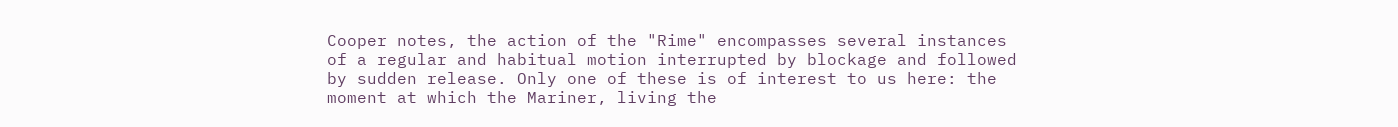Cooper notes, the action of the "Rime" encompasses several instances of a regular and habitual motion interrupted by blockage and followed by sudden release. Only one of these is of interest to us here: the moment at which the Mariner, living the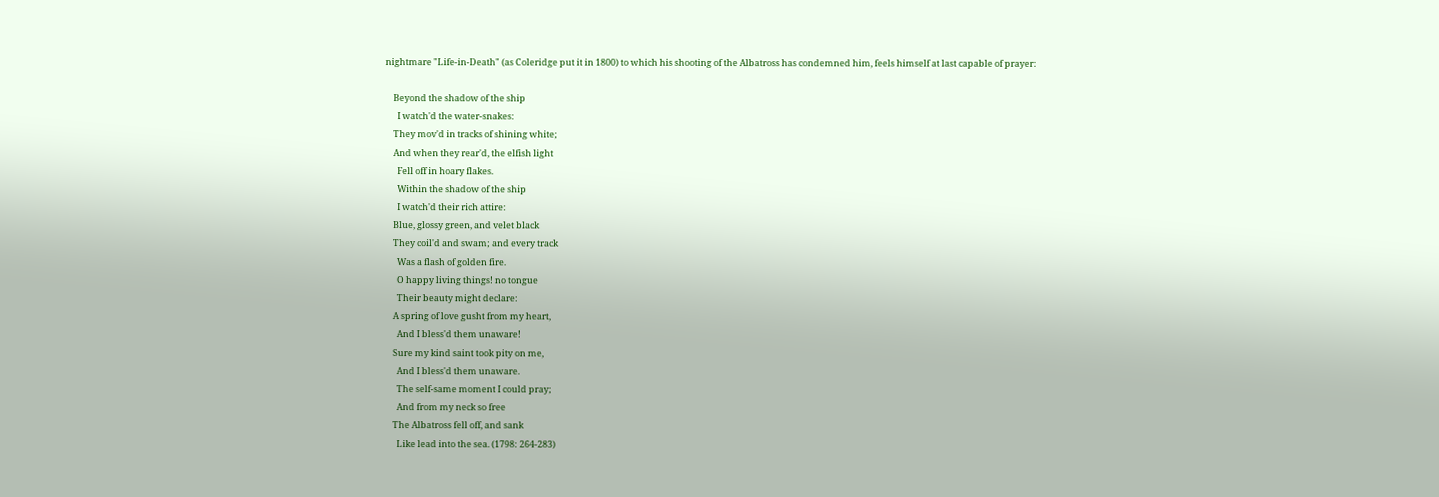nightmare "Life-in-Death" (as Coleridge put it in 1800) to which his shooting of the Albatross has condemned him, feels himself at last capable of prayer:

    Beyond the shadow of the ship
      I watch'd the water-snakes:
    They mov'd in tracks of shining white;
    And when they rear'd, the elfish light
      Fell off in hoary flakes.
      Within the shadow of the ship
      I watch'd their rich attire:
    Blue, glossy green, and velet black
    They coil'd and swam; and every track
      Was a flash of golden fire.
      O happy living things! no tongue
      Their beauty might declare:
    A spring of love gusht from my heart,
      And I bless'd them unaware!
    Sure my kind saint took pity on me,
      And I bless'd them unaware.
      The self-same moment I could pray;
      And from my neck so free
    The Albatross fell off, and sank
      Like lead into the sea. (1798: 264-283)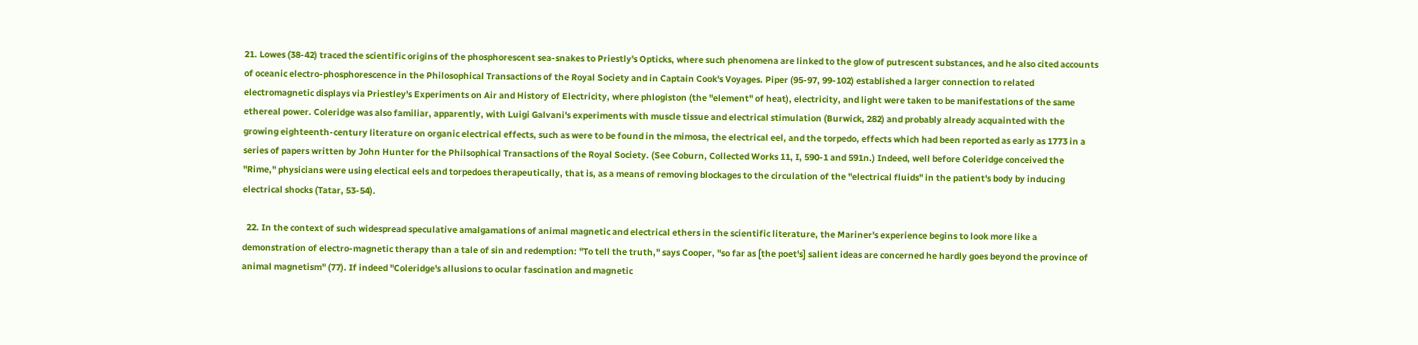21. Lowes (38-42) traced the scientific origins of the phosphorescent sea-snakes to Priestly's Opticks, where such phenomena are linked to the glow of putrescent substances, and he also cited accounts of oceanic electro-phosphorescence in the Philosophical Transactions of the Royal Society and in Captain Cook's Voyages. Piper (95-97, 99-102) established a larger connection to related electromagnetic displays via Priestley's Experiments on Air and History of Electricity, where phlogiston (the "element" of heat), electricity, and light were taken to be manifestations of the same ethereal power. Coleridge was also familiar, apparently, with Luigi Galvani's experiments with muscle tissue and electrical stimulation (Burwick, 282) and probably already acquainted with the growing eighteenth-century literature on organic electrical effects, such as were to be found in the mimosa, the electrical eel, and the torpedo, effects which had been reported as early as 1773 in a series of papers written by John Hunter for the Philsophical Transactions of the Royal Society. (See Coburn, Collected Works 11, I, 590-1 and 591n.) Indeed, well before Coleridge conceived the "Rime," physicians were using electical eels and torpedoes therapeutically, that is, as a means of removing blockages to the circulation of the "electrical fluids" in the patient's body by inducing electrical shocks (Tatar, 53-54).

  22. In the context of such widespread speculative amalgamations of animal magnetic and electrical ethers in the scientific literature, the Mariner's experience begins to look more like a demonstration of electro-magnetic therapy than a tale of sin and redemption: "To tell the truth," says Cooper, "so far as [the poet's] salient ideas are concerned he hardly goes beyond the province of animal magnetism" (77). If indeed "Coleridge's allusions to ocular fascination and magnetic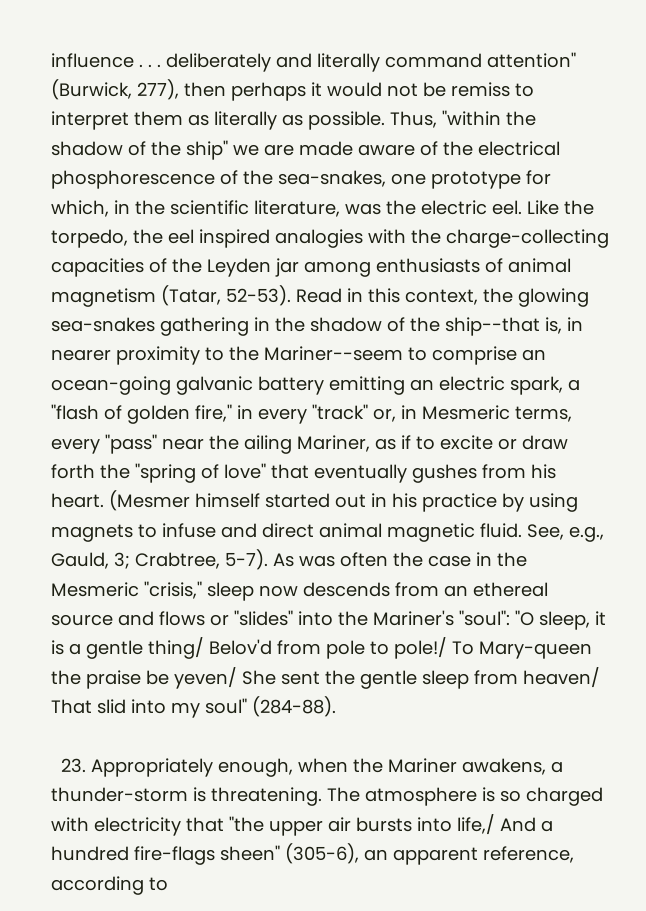influence . . . deliberately and literally command attention" (Burwick, 277), then perhaps it would not be remiss to interpret them as literally as possible. Thus, "within the shadow of the ship" we are made aware of the electrical phosphorescence of the sea-snakes, one prototype for which, in the scientific literature, was the electric eel. Like the torpedo, the eel inspired analogies with the charge-collecting capacities of the Leyden jar among enthusiasts of animal magnetism (Tatar, 52-53). Read in this context, the glowing sea-snakes gathering in the shadow of the ship--that is, in nearer proximity to the Mariner--seem to comprise an ocean-going galvanic battery emitting an electric spark, a "flash of golden fire," in every "track" or, in Mesmeric terms, every "pass" near the ailing Mariner, as if to excite or draw forth the "spring of love" that eventually gushes from his heart. (Mesmer himself started out in his practice by using magnets to infuse and direct animal magnetic fluid. See, e.g., Gauld, 3; Crabtree, 5-7). As was often the case in the Mesmeric "crisis," sleep now descends from an ethereal source and flows or "slides" into the Mariner's "soul": "O sleep, it is a gentle thing/ Belov'd from pole to pole!/ To Mary-queen the praise be yeven/ She sent the gentle sleep from heaven/ That slid into my soul" (284-88).

  23. Appropriately enough, when the Mariner awakens, a thunder-storm is threatening. The atmosphere is so charged with electricity that "the upper air bursts into life,/ And a hundred fire-flags sheen" (305-6), an apparent reference, according to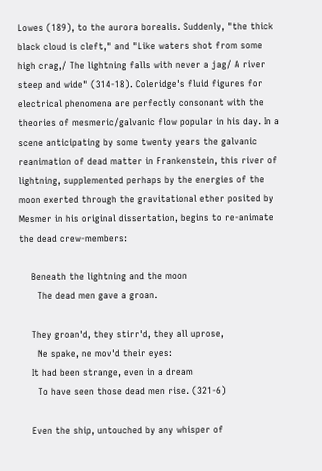Lowes (189), to the aurora borealis. Suddenly, "the thick black cloud is cleft," and "Like waters shot from some high crag,/ The lightning falls with never a jag/ A river steep and wide" (314-18). Coleridge's fluid figures for electrical phenomena are perfectly consonant with the theories of mesmeric/galvanic flow popular in his day. In a scene anticipating by some twenty years the galvanic reanimation of dead matter in Frankenstein, this river of lightning, supplemented perhaps by the energies of the moon exerted through the gravitational ether posited by Mesmer in his original dissertation, begins to re-animate the dead crew-members:

    Beneath the lightning and the moon
      The dead men gave a groan.

    They groan'd, they stirr'd, they all uprose,
      Ne spake, ne mov'd their eyes:
    It had been strange, even in a dream
      To have seen those dead men rise. (321-6)

    Even the ship, untouched by any whisper of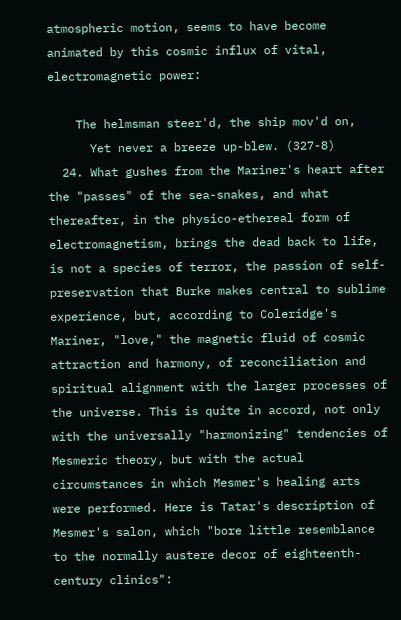atmospheric motion, seems to have become animated by this cosmic influx of vital, electromagnetic power:

    The helmsman steer'd, the ship mov'd on,
      Yet never a breeze up-blew. (327-8)
  24. What gushes from the Mariner's heart after the "passes" of the sea-snakes, and what thereafter, in the physico-ethereal form of electromagnetism, brings the dead back to life, is not a species of terror, the passion of self-preservation that Burke makes central to sublime experience, but, according to Coleridge's Mariner, "love," the magnetic fluid of cosmic attraction and harmony, of reconciliation and spiritual alignment with the larger processes of the universe. This is quite in accord, not only with the universally "harmonizing" tendencies of Mesmeric theory, but with the actual circumstances in which Mesmer's healing arts were performed. Here is Tatar's description of Mesmer's salon, which "bore little resemblance to the normally austere decor of eighteenth-century clinics":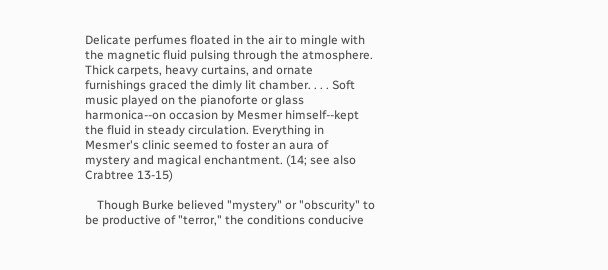Delicate perfumes floated in the air to mingle with the magnetic fluid pulsing through the atmosphere. Thick carpets, heavy curtains, and ornate furnishings graced the dimly lit chamber. . . . Soft music played on the pianoforte or glass harmonica--on occasion by Mesmer himself--kept the fluid in steady circulation. Everything in Mesmer's clinic seemed to foster an aura of mystery and magical enchantment. (14; see also Crabtree 13-15)

    Though Burke believed "mystery" or "obscurity" to be productive of "terror," the conditions conducive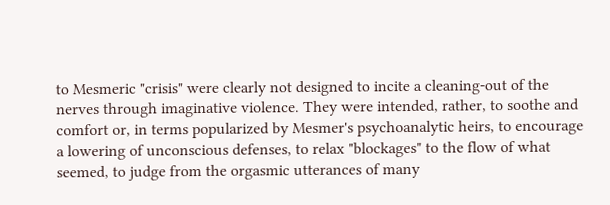to Mesmeric "crisis" were clearly not designed to incite a cleaning-out of the nerves through imaginative violence. They were intended, rather, to soothe and comfort or, in terms popularized by Mesmer's psychoanalytic heirs, to encourage a lowering of unconscious defenses, to relax "blockages" to the flow of what seemed, to judge from the orgasmic utterances of many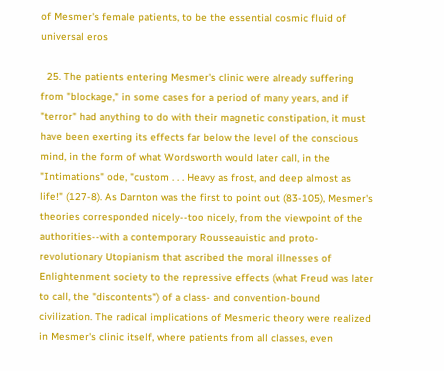of Mesmer's female patients, to be the essential cosmic fluid of universal eros

  25. The patients entering Mesmer's clinic were already suffering from "blockage," in some cases for a period of many years, and if "terror" had anything to do with their magnetic constipation, it must have been exerting its effects far below the level of the conscious mind, in the form of what Wordsworth would later call, in the "Intimations" ode, "custom . . . Heavy as frost, and deep almost as life!" (127-8). As Darnton was the first to point out (83-105), Mesmer's theories corresponded nicely--too nicely, from the viewpoint of the authorities--with a contemporary Rousseauistic and proto-revolutionary Utopianism that ascribed the moral illnesses of Enlightenment society to the repressive effects (what Freud was later to call, the "discontents") of a class- and convention-bound civilization. The radical implications of Mesmeric theory were realized in Mesmer's clinic itself, where patients from all classes, even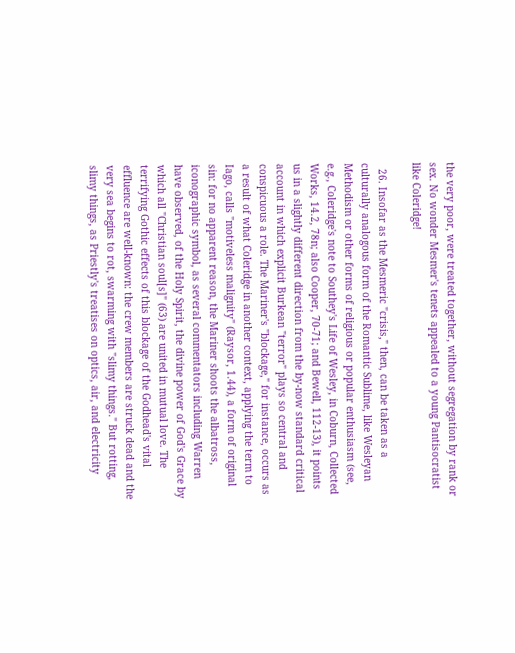the very poor, were treated together, without segregation by rank or sex. No wonder Mesmer's tenets appealed to a young Pantisocratist like Coleridge!

  26. Insofar as the Mesmeric "crisis," then, can be taken as a culturally analogous form of the Romantic Sublime, like Wesleyan Methodism or other forms of religious or popular enthusiasm (see, e.g., Coleridge's note to Southey's Life of Wesley, in Coburn, Collected Works, 14.2, 78n; also Cooper, 70-71; and Bewell, 112-13), it points us in a slightly different direction from the by-now standard critical account in which explicit Burkean "terror" plays so central and conspicuous a role. The Mariner's "blockage," for instance, occurs as a result of what Coleridge in another context, applying the term to Iago, calls "motiveless malignity" (Raysor, 1.44), a form of original sin: for no apparent reason, the Mariner shoots the albatross, iconographic symbol, as several commentators including Warren have observed, of the Holy Spirit, the divine power of God's Grace by which all "Christian soul[s]" (63) are united in mutual love. The terrifying Gothic effects of this blockage of the Godhead's vital effluence are well-known: the crew members are struck dead and the very sea begins to rot, swarming with "slimy things." But rotting, slimy things, as Priestly's treatises on optics, air, and electricity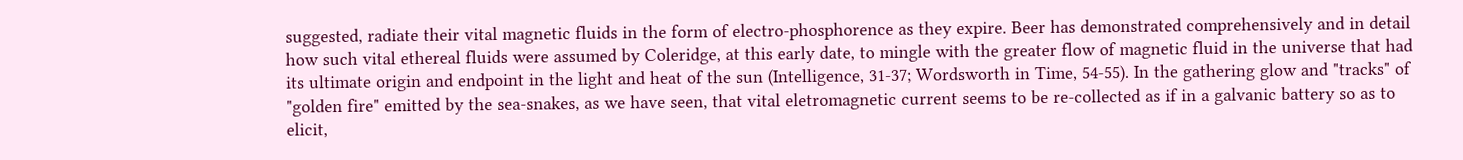suggested, radiate their vital magnetic fluids in the form of electro-phosphorence as they expire. Beer has demonstrated comprehensively and in detail how such vital ethereal fluids were assumed by Coleridge, at this early date, to mingle with the greater flow of magnetic fluid in the universe that had its ultimate origin and endpoint in the light and heat of the sun (Intelligence, 31-37; Wordsworth in Time, 54-55). In the gathering glow and "tracks" of "golden fire" emitted by the sea-snakes, as we have seen, that vital eletromagnetic current seems to be re-collected as if in a galvanic battery so as to elicit,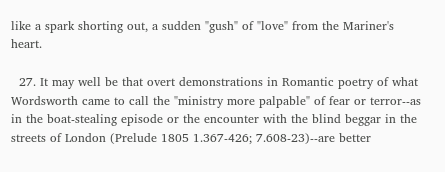like a spark shorting out, a sudden "gush" of "love" from the Mariner's heart.

  27. It may well be that overt demonstrations in Romantic poetry of what Wordsworth came to call the "ministry more palpable" of fear or terror--as in the boat-stealing episode or the encounter with the blind beggar in the streets of London (Prelude 1805 1.367-426; 7.608-23)--are better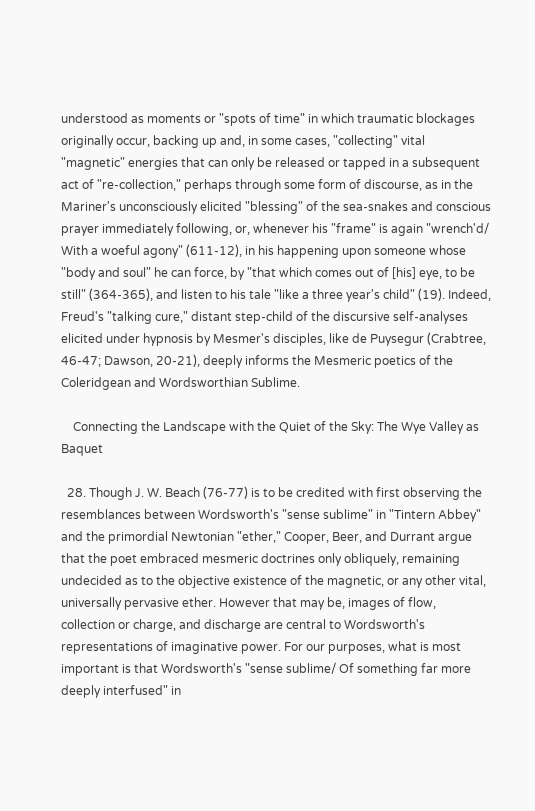understood as moments or "spots of time" in which traumatic blockages originally occur, backing up and, in some cases, "collecting" vital "magnetic" energies that can only be released or tapped in a subsequent act of "re-collection," perhaps through some form of discourse, as in the Mariner's unconsciously elicited "blessing" of the sea-snakes and conscious prayer immediately following, or, whenever his "frame" is again "wrench'd/ With a woeful agony" (611-12), in his happening upon someone whose "body and soul" he can force, by "that which comes out of [his] eye, to be still" (364-365), and listen to his tale "like a three year's child" (19). Indeed, Freud's "talking cure," distant step-child of the discursive self-analyses elicited under hypnosis by Mesmer's disciples, like de Puysegur (Crabtree, 46-47; Dawson, 20-21), deeply informs the Mesmeric poetics of the Coleridgean and Wordsworthian Sublime.

    Connecting the Landscape with the Quiet of the Sky: The Wye Valley as Baquet

  28. Though J. W. Beach (76-77) is to be credited with first observing the resemblances between Wordsworth's "sense sublime" in "Tintern Abbey" and the primordial Newtonian "ether," Cooper, Beer, and Durrant argue that the poet embraced mesmeric doctrines only obliquely, remaining undecided as to the objective existence of the magnetic, or any other vital, universally pervasive ether. However that may be, images of flow, collection or charge, and discharge are central to Wordsworth's representations of imaginative power. For our purposes, what is most important is that Wordsworth's "sense sublime/ Of something far more deeply interfused" in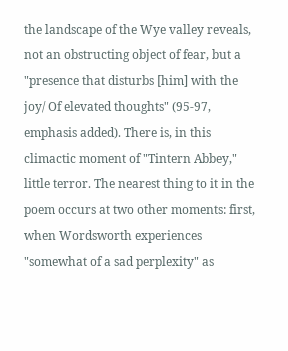the landscape of the Wye valley reveals, not an obstructing object of fear, but a "presence that disturbs [him] with the joy/ Of elevated thoughts" (95-97, emphasis added). There is, in this climactic moment of "Tintern Abbey," little terror. The nearest thing to it in the poem occurs at two other moments: first, when Wordsworth experiences "somewhat of a sad perplexity" as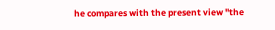he compares with the present view "the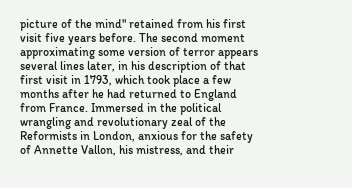picture of the mind" retained from his first visit five years before. The second moment approximating some version of terror appears several lines later, in his description of that first visit in 1793, which took place a few months after he had returned to England from France. Immersed in the political wrangling and revolutionary zeal of the Reformists in London, anxious for the safety of Annette Vallon, his mistress, and their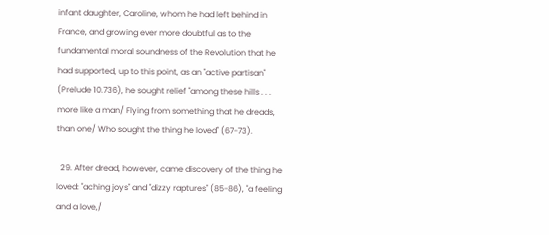infant daughter, Caroline, whom he had left behind in France, and growing ever more doubtful as to the fundamental moral soundness of the Revolution that he had supported, up to this point, as an "active partisan" (Prelude 10.736), he sought relief "among these hills . . . more like a man/ Flying from something that he dreads, than one/ Who sought the thing he loved" (67-73).

  29. After dread, however, came discovery of the thing he loved: "aching joys" and "dizzy raptures" (85-86), "a feeling and a love,/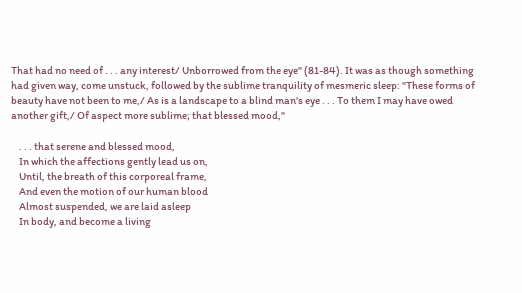That had no need of . . . any interest/ Unborrowed from the eye" (81-84). It was as though something had given way, come unstuck, followed by the sublime tranquility of mesmeric sleep: "These forms of beauty have not been to me,/ As is a landscape to a blind man's eye . . . To them I may have owed another gift,/ Of aspect more sublime; that blessed mood,"

    . . . that serene and blessed mood,
    In which the affections gently lead us on,
    Until, the breath of this corporeal frame,
    And even the motion of our human blood
    Almost suspended, we are laid asleep
    In body, and become a living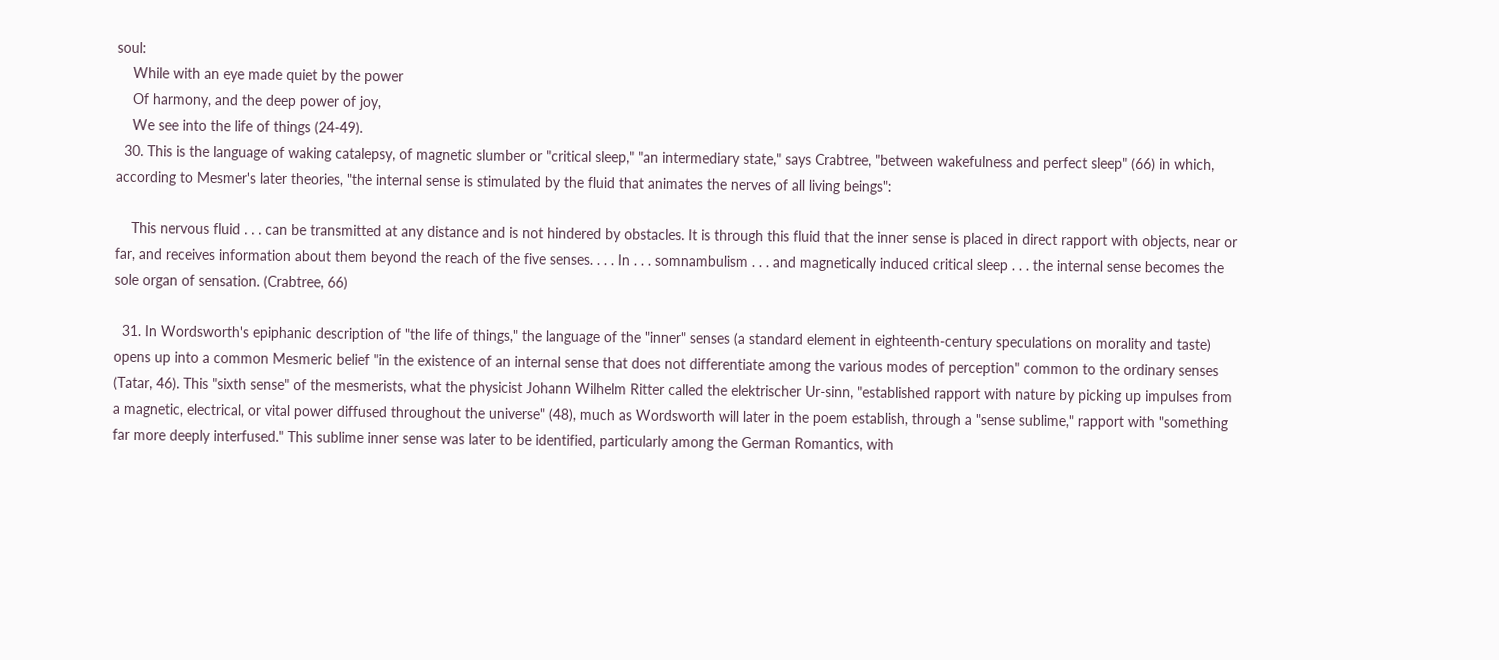soul:
    While with an eye made quiet by the power
    Of harmony, and the deep power of joy,
    We see into the life of things (24-49).
  30. This is the language of waking catalepsy, of magnetic slumber or "critical sleep," "an intermediary state," says Crabtree, "between wakefulness and perfect sleep" (66) in which, according to Mesmer's later theories, "the internal sense is stimulated by the fluid that animates the nerves of all living beings":

    This nervous fluid . . . can be transmitted at any distance and is not hindered by obstacles. It is through this fluid that the inner sense is placed in direct rapport with objects, near or far, and receives information about them beyond the reach of the five senses. . . . In . . . somnambulism . . . and magnetically induced critical sleep . . . the internal sense becomes the sole organ of sensation. (Crabtree, 66)

  31. In Wordsworth's epiphanic description of "the life of things," the language of the "inner" senses (a standard element in eighteenth-century speculations on morality and taste) opens up into a common Mesmeric belief "in the existence of an internal sense that does not differentiate among the various modes of perception" common to the ordinary senses (Tatar, 46). This "sixth sense" of the mesmerists, what the physicist Johann Wilhelm Ritter called the elektrischer Ur-sinn, "established rapport with nature by picking up impulses from a magnetic, electrical, or vital power diffused throughout the universe" (48), much as Wordsworth will later in the poem establish, through a "sense sublime," rapport with "something far more deeply interfused." This sublime inner sense was later to be identified, particularly among the German Romantics, with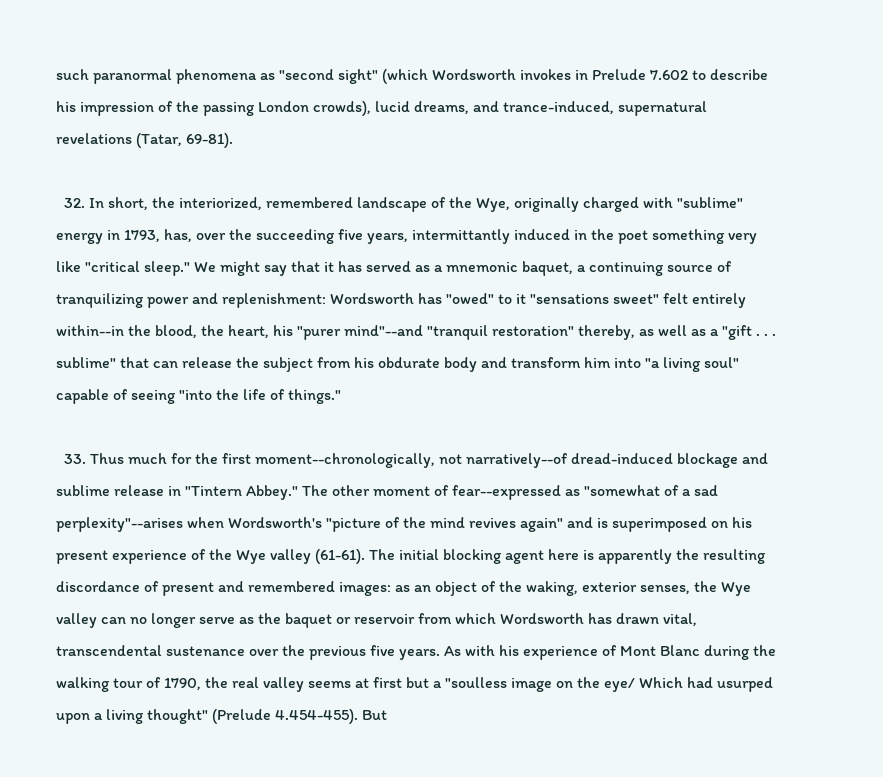such paranormal phenomena as "second sight" (which Wordsworth invokes in Prelude 7.602 to describe his impression of the passing London crowds), lucid dreams, and trance-induced, supernatural revelations (Tatar, 69-81).

  32. In short, the interiorized, remembered landscape of the Wye, originally charged with "sublime" energy in 1793, has, over the succeeding five years, intermittantly induced in the poet something very like "critical sleep." We might say that it has served as a mnemonic baquet, a continuing source of tranquilizing power and replenishment: Wordsworth has "owed" to it "sensations sweet" felt entirely within--in the blood, the heart, his "purer mind"--and "tranquil restoration" thereby, as well as a "gift . . . sublime" that can release the subject from his obdurate body and transform him into "a living soul" capable of seeing "into the life of things."

  33. Thus much for the first moment--chronologically, not narratively--of dread-induced blockage and sublime release in "Tintern Abbey." The other moment of fear--expressed as "somewhat of a sad perplexity"--arises when Wordsworth's "picture of the mind revives again" and is superimposed on his present experience of the Wye valley (61-61). The initial blocking agent here is apparently the resulting discordance of present and remembered images: as an object of the waking, exterior senses, the Wye valley can no longer serve as the baquet or reservoir from which Wordsworth has drawn vital, transcendental sustenance over the previous five years. As with his experience of Mont Blanc during the walking tour of 1790, the real valley seems at first but a "soulless image on the eye/ Which had usurped upon a living thought" (Prelude 4.454-455). But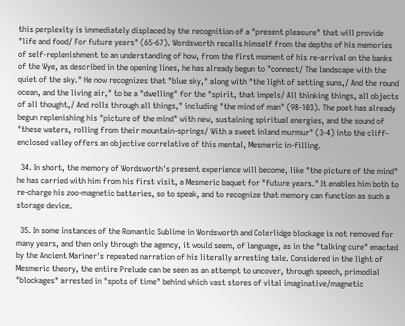this perplexity is immediately displaced by the recognition of a "present pleasure" that will provide "life and food/ For future years" (65-67). Wordsworth recalls himself from the depths of his memories of self-replenishment to an understanding of how, from the first moment of his re-arrival on the banks of the Wye, as described in the opening lines, he has already begun to "connect/ The landscape with the quiet of the sky." He now recognizes that "blue sky," along with "the light of setting suns,/ And the round ocean, and the living air," to be a "dwelling" for the "spirit, that impels/ All thinking things, all objects of all thought,/ And rolls through all things," including "the mind of man" (98-103). The poet has already begun replenishing his "picture of the mind" with new, sustaining spiritual energies, and the sound of "these waters, rolling from their mountain-springs/ With a sweet inland murmur" (3-4) into the cliff-enclosed valley offers an objective correlative of this mental, Mesmeric in-filling.

  34. In short, the memory of Wordsworth's present experience will become, like "the picture of the mind" he has carried with him from his first visit, a Mesmeric baquet for "future years." It enables him both to re-charge his zoo-magnetic batteries, so to speak, and to recognize that memory can function as such a storage device.

  35. In some instances of the Romantic Sublime in Wordsworth and Colerlidge blockage is not removed for many years, and then only through the agency, it would seem, of language, as in the "talking cure" enacted by the Ancient Mariner's repeated narration of his literally arresting tale. Considered in the light of Mesmeric theory, the entire Prelude can be seen as an attempt to uncover, through speech, primodial "blockages" arrested in "spots of time" behind which vast stores of vital imaginative/magnetic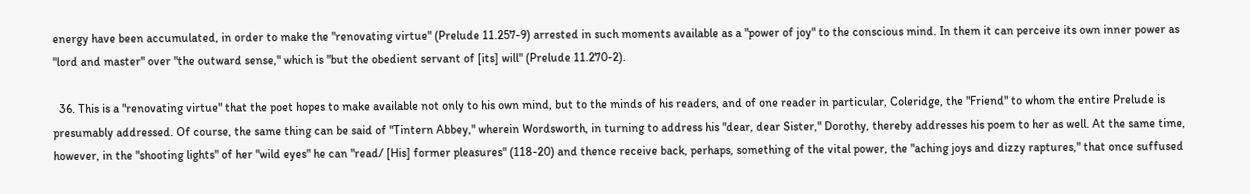energy have been accumulated, in order to make the "renovating virtue" (Prelude 11.257-9) arrested in such moments available as a "power of joy" to the conscious mind. In them it can perceive its own inner power as "lord and master" over "the outward sense," which is "but the obedient servant of [its] will" (Prelude 11.270-2).

  36. This is a "renovating virtue" that the poet hopes to make available not only to his own mind, but to the minds of his readers, and of one reader in particular, Coleridge, the "Friend" to whom the entire Prelude is presumably addressed. Of course, the same thing can be said of "Tintern Abbey," wherein Wordsworth, in turning to address his "dear, dear Sister," Dorothy, thereby addresses his poem to her as well. At the same time, however, in the "shooting lights" of her "wild eyes" he can "read/ [His] former pleasures" (118-20) and thence receive back, perhaps, something of the vital power, the "aching joys and dizzy raptures," that once suffused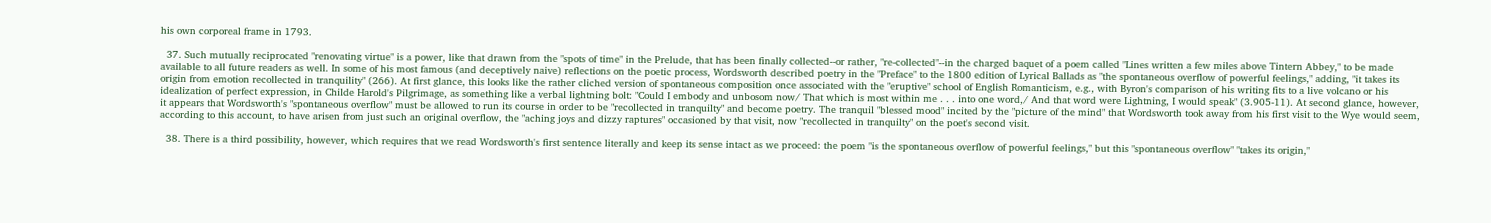his own corporeal frame in 1793.

  37. Such mutually reciprocated "renovating virtue" is a power, like that drawn from the "spots of time" in the Prelude, that has been finally collected--or rather, "re-collected"--in the charged baquet of a poem called "Lines written a few miles above Tintern Abbey," to be made available to all future readers as well. In some of his most famous (and deceptively naive) reflections on the poetic process, Wordsworth described poetry in the "Preface" to the 1800 edition of Lyrical Ballads as "the spontaneous overflow of powerful feelings," adding, "it takes its origin from emotion recollected in tranquility" (266). At first glance, this looks like the rather cliched version of spontaneous composition once associated with the "eruptive" school of English Romanticism, e.g., with Byron's comparison of his writing fits to a live volcano or his idealization of perfect expression, in Childe Harold's Pilgrimage, as something like a verbal lightning bolt: "Could I embody and unbosom now/ That which is most within me . . . into one word,/ And that word were Lightning, I would speak" (3.905-11). At second glance, however, it appears that Wordsworth's "spontaneous overflow" must be allowed to run its course in order to be "recollected in tranquilty" and become poetry. The tranquil "blessed mood" incited by the "picture of the mind" that Wordsworth took away from his first visit to the Wye would seem, according to this account, to have arisen from just such an original overflow, the "aching joys and dizzy raptures" occasioned by that visit, now "recollected in tranquilty" on the poet's second visit.

  38. There is a third possibility, however, which requires that we read Wordsworth's first sentence literally and keep its sense intact as we proceed: the poem "is the spontaneous overflow of powerful feelings," but this "spontaneous overflow" "takes its origin,"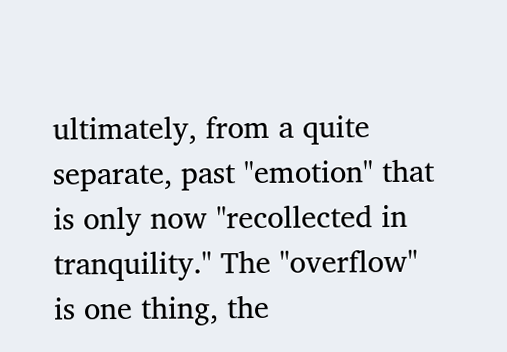ultimately, from a quite separate, past "emotion" that is only now "recollected in tranquility." The "overflow" is one thing, the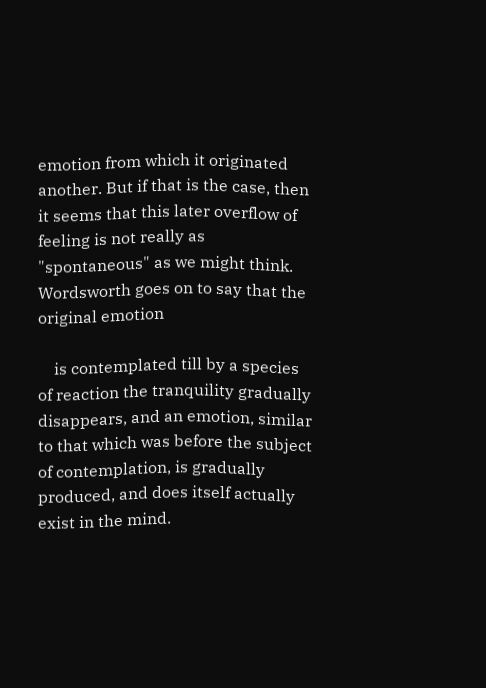emotion from which it originated another. But if that is the case, then it seems that this later overflow of feeling is not really as "spontaneous" as we might think. Wordsworth goes on to say that the original emotion

    is contemplated till by a species of reaction the tranquility gradually disappears, and an emotion, similar to that which was before the subject of contemplation, is gradually produced, and does itself actually exist in the mind.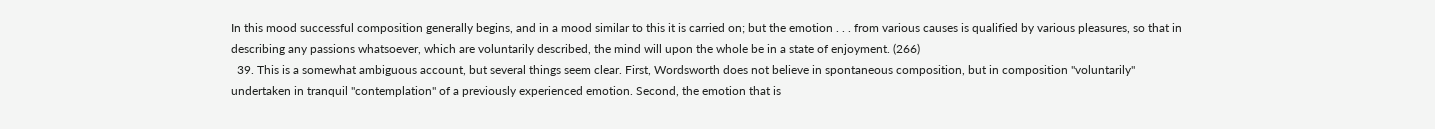In this mood successful composition generally begins, and in a mood similar to this it is carried on; but the emotion . . . from various causes is qualified by various pleasures, so that in describing any passions whatsoever, which are voluntarily described, the mind will upon the whole be in a state of enjoyment. (266)
  39. This is a somewhat ambiguous account, but several things seem clear. First, Wordsworth does not believe in spontaneous composition, but in composition "voluntarily" undertaken in tranquil "contemplation" of a previously experienced emotion. Second, the emotion that is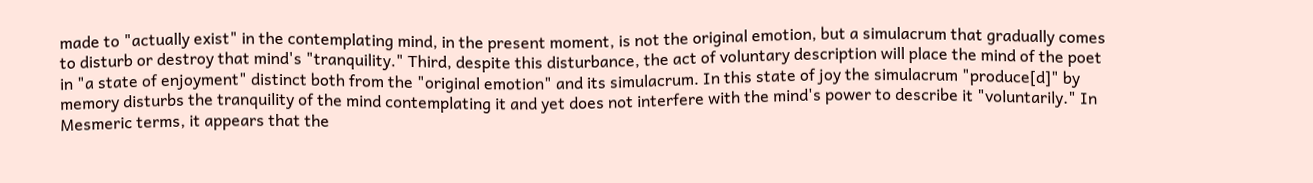made to "actually exist" in the contemplating mind, in the present moment, is not the original emotion, but a simulacrum that gradually comes to disturb or destroy that mind's "tranquility." Third, despite this disturbance, the act of voluntary description will place the mind of the poet in "a state of enjoyment" distinct both from the "original emotion" and its simulacrum. In this state of joy the simulacrum "produce[d]" by memory disturbs the tranquility of the mind contemplating it and yet does not interfere with the mind's power to describe it "voluntarily." In Mesmeric terms, it appears that the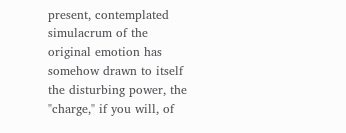present, contemplated simulacrum of the original emotion has somehow drawn to itself the disturbing power, the "charge," if you will, of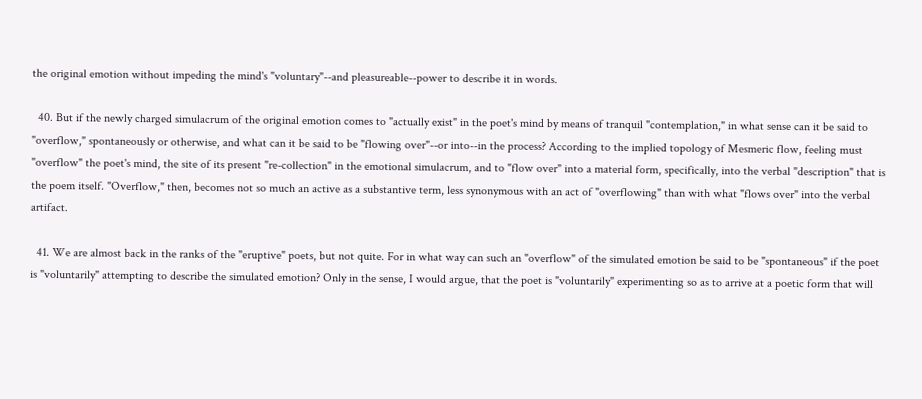the original emotion without impeding the mind's "voluntary"--and pleasureable--power to describe it in words.

  40. But if the newly charged simulacrum of the original emotion comes to "actually exist" in the poet's mind by means of tranquil "contemplation," in what sense can it be said to "overflow," spontaneously or otherwise, and what can it be said to be "flowing over"--or into--in the process? According to the implied topology of Mesmeric flow, feeling must "overflow" the poet's mind, the site of its present "re-collection" in the emotional simulacrum, and to "flow over" into a material form, specifically, into the verbal "description" that is the poem itself. "Overflow," then, becomes not so much an active as a substantive term, less synonymous with an act of "overflowing" than with what "flows over" into the verbal artifact.

  41. We are almost back in the ranks of the "eruptive" poets, but not quite. For in what way can such an "overflow" of the simulated emotion be said to be "spontaneous" if the poet is "voluntarily" attempting to describe the simulated emotion? Only in the sense, I would argue, that the poet is "voluntarily" experimenting so as to arrive at a poetic form that will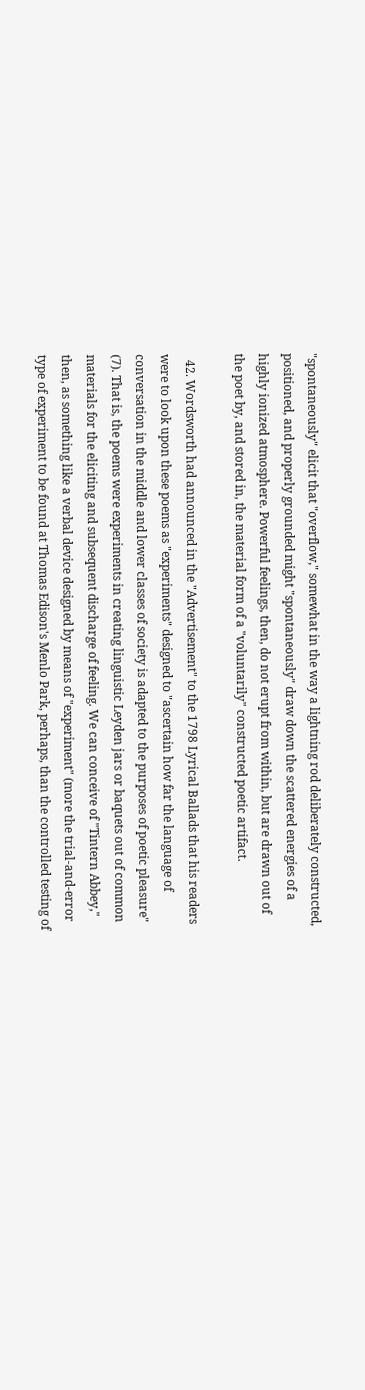"spontaneously" elicit that "overflow," somewhat in the way a lightning rod deliberately constructed, positioned, and properly grounded might "spontaneously" draw down the scattered energies of a highly ionized atmosphere. Powerful feelings, then, do not erupt from within, but are drawn out of the poet by, and stored in, the material form of a "voluntarily" constructed poetic artifact.

  42. Wordsworth had announced in the "Advertisement" to the 1798 Lyrical Ballads that his readers were to look upon these poems as "experiments" designed to "ascertain how far the language of conversation in the middle and lower classes of society is adapted to the purposes of poetic pleasure" (7). That is, the poems were experiments in creating linguistic Leyden jars or baquets out of common materials for the eliciting and subsequent discharge of feeling. We can conceive of "Tintern Abbey," then, as something like a verbal device designed by means of "experiment" (more the trial-and-error type of experiment to be found at Thomas Edison's Menlo Park, perhaps, than the controlled testing of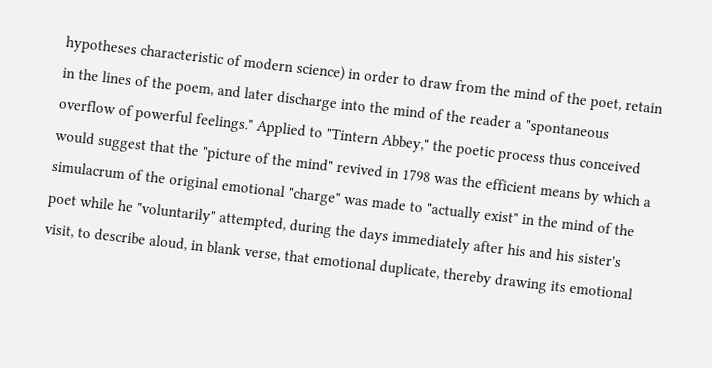hypotheses characteristic of modern science) in order to draw from the mind of the poet, retain in the lines of the poem, and later discharge into the mind of the reader a "spontaneous overflow of powerful feelings." Applied to "Tintern Abbey," the poetic process thus conceived would suggest that the "picture of the mind" revived in 1798 was the efficient means by which a simulacrum of the original emotional "charge" was made to "actually exist" in the mind of the poet while he "voluntarily" attempted, during the days immediately after his and his sister's visit, to describe aloud, in blank verse, that emotional duplicate, thereby drawing its emotional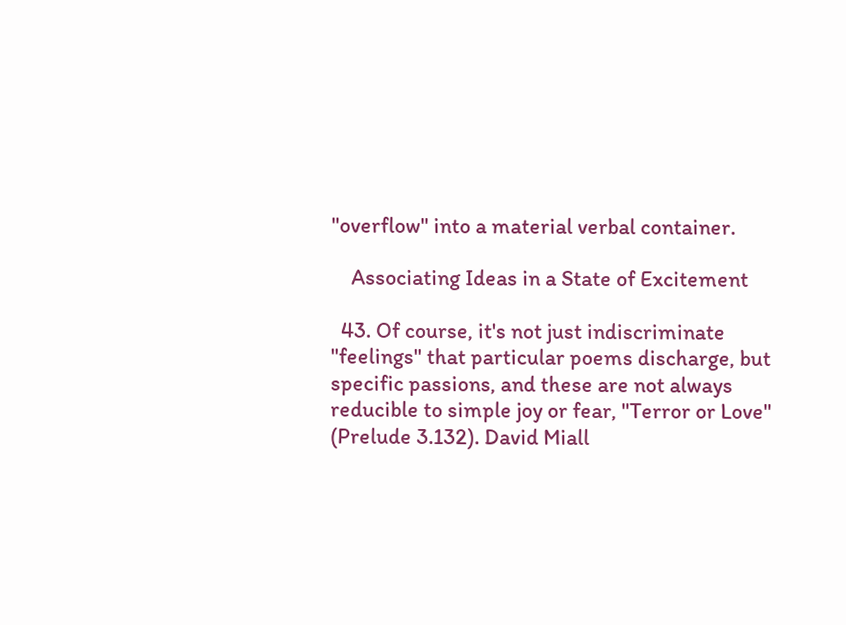"overflow" into a material verbal container.

    Associating Ideas in a State of Excitement

  43. Of course, it's not just indiscriminate "feelings" that particular poems discharge, but specific passions, and these are not always reducible to simple joy or fear, "Terror or Love" (Prelude 3.132). David Miall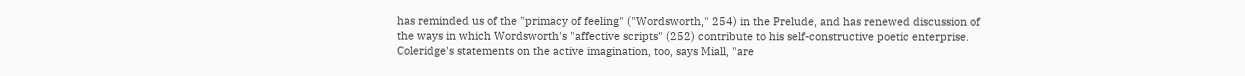has reminded us of the "primacy of feeling" ("Wordsworth," 254) in the Prelude, and has renewed discussion of the ways in which Wordsworth's "affective scripts" (252) contribute to his self-constructive poetic enterprise. Coleridge's statements on the active imagination, too, says Miall, "are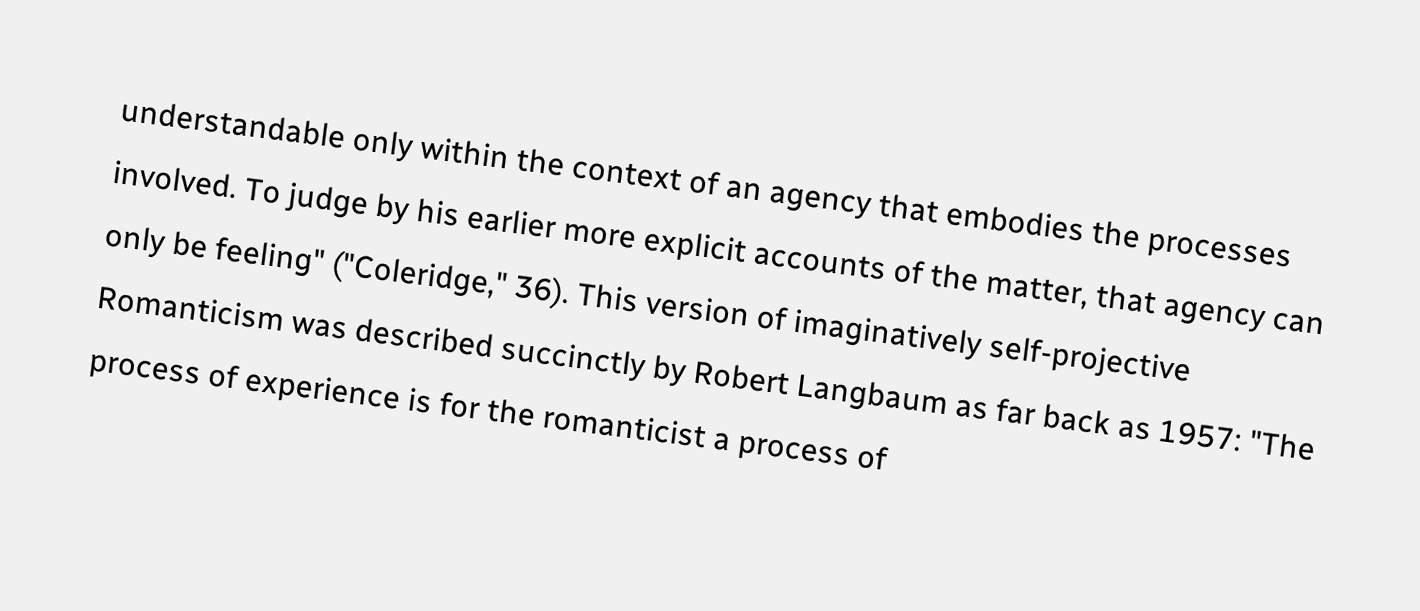understandable only within the context of an agency that embodies the processes involved. To judge by his earlier more explicit accounts of the matter, that agency can only be feeling" ("Coleridge," 36). This version of imaginatively self-projective Romanticism was described succinctly by Robert Langbaum as far back as 1957: "The process of experience is for the romanticist a process of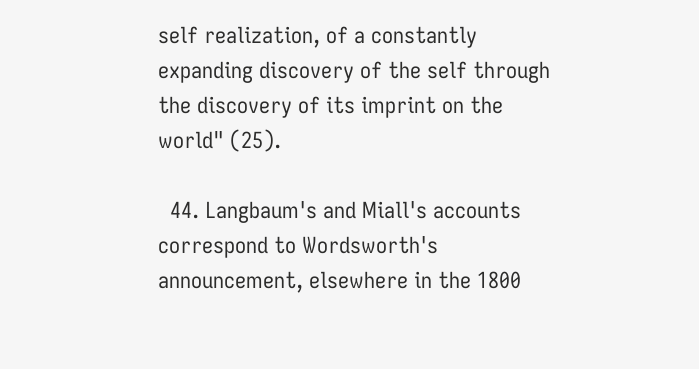self realization, of a constantly expanding discovery of the self through the discovery of its imprint on the world" (25).

  44. Langbaum's and Miall's accounts correspond to Wordsworth's announcement, elsewhere in the 1800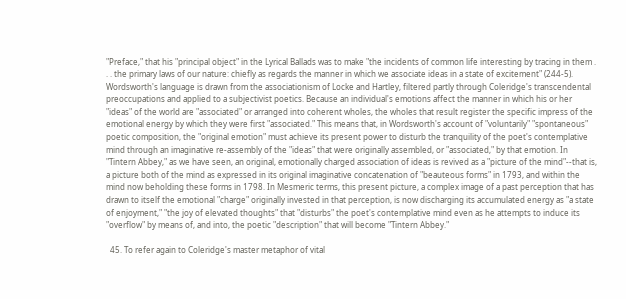"Preface," that his "principal object" in the Lyrical Ballads was to make "the incidents of common life interesting by tracing in them . . . the primary laws of our nature: chiefly as regards the manner in which we associate ideas in a state of excitement" (244-5). Wordsworth's language is drawn from the associationism of Locke and Hartley, filtered partly through Coleridge's transcendental preoccupations and applied to a subjectivist poetics. Because an individual's emotions affect the manner in which his or her "ideas" of the world are "associated" or arranged into coherent wholes, the wholes that result register the specific impress of the emotional energy by which they were first "associated." This means that, in Wordsworth's account of "voluntarily" "spontaneous" poetic composition, the "original emotion" must achieve its present power to disturb the tranquility of the poet's contemplative mind through an imaginative re-assembly of the "ideas" that were originally assembled, or "associated," by that emotion. In "Tintern Abbey," as we have seen, an original, emotionally charged association of ideas is revived as a "picture of the mind"--that is, a picture both of the mind as expressed in its original imaginative concatenation of "beauteous forms" in 1793, and within the mind now beholding these forms in 1798. In Mesmeric terms, this present picture, a complex image of a past perception that has drawn to itself the emotional "charge" originally invested in that perception, is now discharging its accumulated energy as "a state of enjoyment," "the joy of elevated thoughts" that "disturbs" the poet's contemplative mind even as he attempts to induce its "overflow" by means of, and into, the poetic "description" that will become "Tintern Abbey."

  45. To refer again to Coleridge's master metaphor of vital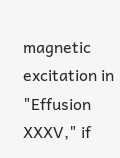magnetic excitation in "Effusion XXXV," if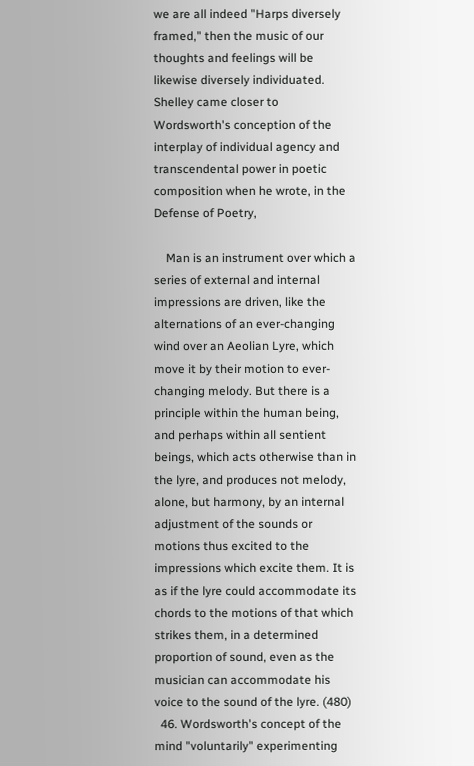we are all indeed "Harps diversely framed," then the music of our thoughts and feelings will be likewise diversely individuated. Shelley came closer to Wordsworth's conception of the interplay of individual agency and transcendental power in poetic composition when he wrote, in the Defense of Poetry,

    Man is an instrument over which a series of external and internal impressions are driven, like the alternations of an ever-changing wind over an Aeolian Lyre, which move it by their motion to ever-changing melody. But there is a principle within the human being, and perhaps within all sentient beings, which acts otherwise than in the lyre, and produces not melody, alone, but harmony, by an internal adjustment of the sounds or motions thus excited to the impressions which excite them. It is as if the lyre could accommodate its chords to the motions of that which strikes them, in a determined proportion of sound, even as the musician can accommodate his voice to the sound of the lyre. (480)
  46. Wordsworth's concept of the mind "voluntarily" experimenting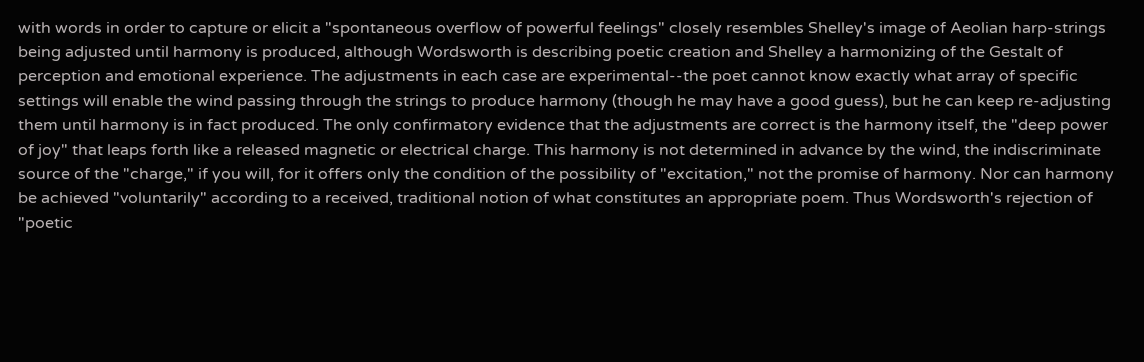with words in order to capture or elicit a "spontaneous overflow of powerful feelings" closely resembles Shelley's image of Aeolian harp-strings being adjusted until harmony is produced, although Wordsworth is describing poetic creation and Shelley a harmonizing of the Gestalt of perception and emotional experience. The adjustments in each case are experimental--the poet cannot know exactly what array of specific settings will enable the wind passing through the strings to produce harmony (though he may have a good guess), but he can keep re-adjusting them until harmony is in fact produced. The only confirmatory evidence that the adjustments are correct is the harmony itself, the "deep power of joy" that leaps forth like a released magnetic or electrical charge. This harmony is not determined in advance by the wind, the indiscriminate source of the "charge," if you will, for it offers only the condition of the possibility of "excitation," not the promise of harmony. Nor can harmony be achieved "voluntarily" according to a received, traditional notion of what constitutes an appropriate poem. Thus Wordsworth's rejection of "poetic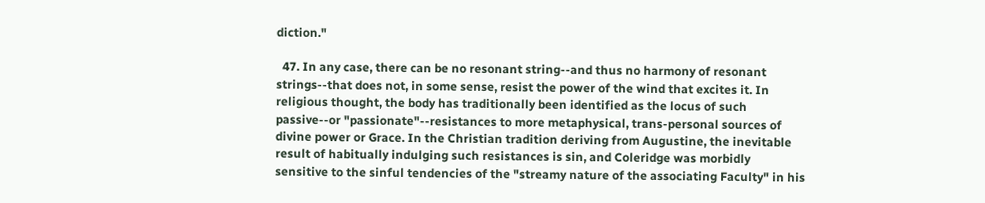diction."

  47. In any case, there can be no resonant string--and thus no harmony of resonant strings--that does not, in some sense, resist the power of the wind that excites it. In religious thought, the body has traditionally been identified as the locus of such passive--or "passionate"--resistances to more metaphysical, trans-personal sources of divine power or Grace. In the Christian tradition deriving from Augustine, the inevitable result of habitually indulging such resistances is sin, and Coleridge was morbidly sensitive to the sinful tendencies of the "streamy nature of the associating Faculty" in his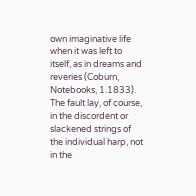own imaginative life when it was left to itself, as in dreams and reveries (Coburn, Notebooks, 1.1833). The fault lay, of course, in the discordent or slackened strings of the individual harp, not in the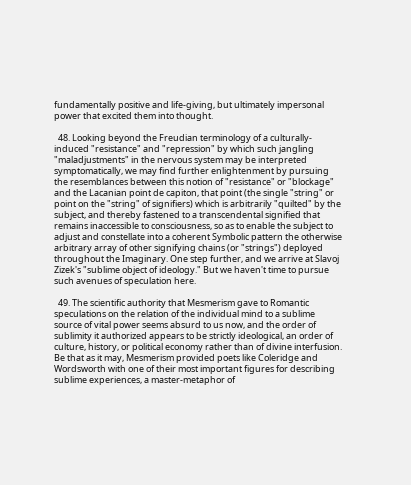fundamentally positive and life-giving, but ultimately impersonal power that excited them into thought.

  48. Looking beyond the Freudian terminology of a culturally-induced "resistance" and "repression" by which such jangling "maladjustments" in the nervous system may be interpreted symptomatically, we may find further enlightenment by pursuing the resemblances between this notion of "resistance" or "blockage" and the Lacanian point de capiton, that point (the single "string" or point on the "string" of signifiers) which is arbitrarily "quilted" by the subject, and thereby fastened to a transcendental signified that remains inaccessible to consciousness, so as to enable the subject to adjust and constellate into a coherent Symbolic pattern the otherwise arbitrary array of other signifying chains (or "strings") deployed throughout the Imaginary. One step further, and we arrive at Slavoj Zizek's "sublime object of ideology." But we haven't time to pursue such avenues of speculation here.

  49. The scientific authority that Mesmerism gave to Romantic speculations on the relation of the individual mind to a sublime source of vital power seems absurd to us now, and the order of sublimity it authorized appears to be strictly ideological, an order of culture, history, or political economy rather than of divine interfusion. Be that as it may, Mesmerism provided poets like Coleridge and Wordsworth with one of their most important figures for describing sublime experiences, a master-metaphor of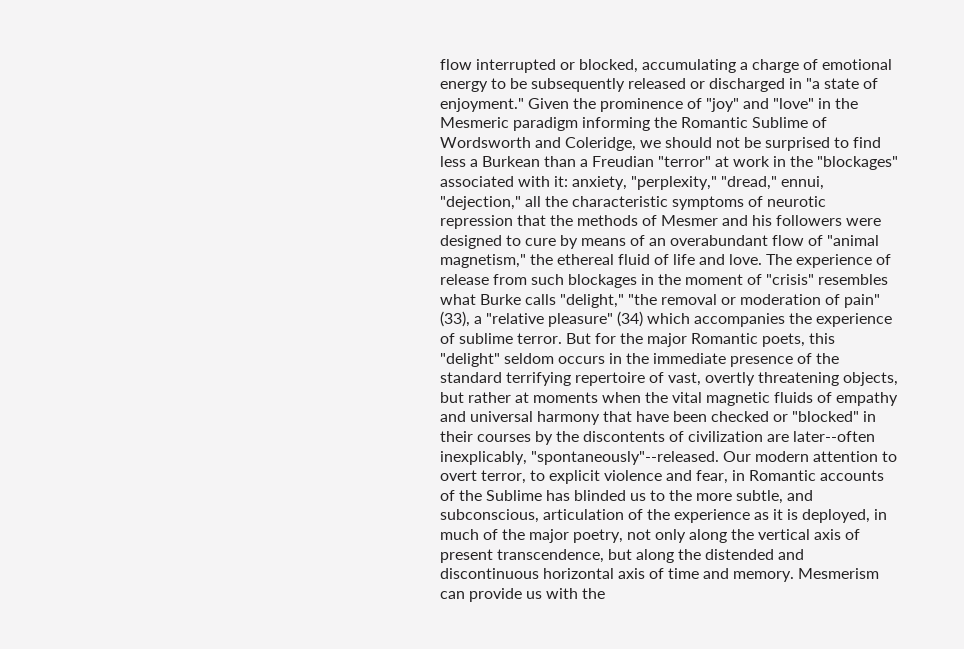flow interrupted or blocked, accumulating a charge of emotional energy to be subsequently released or discharged in "a state of enjoyment." Given the prominence of "joy" and "love" in the Mesmeric paradigm informing the Romantic Sublime of Wordsworth and Coleridge, we should not be surprised to find less a Burkean than a Freudian "terror" at work in the "blockages" associated with it: anxiety, "perplexity," "dread," ennui, "dejection," all the characteristic symptoms of neurotic repression that the methods of Mesmer and his followers were designed to cure by means of an overabundant flow of "animal magnetism," the ethereal fluid of life and love. The experience of release from such blockages in the moment of "crisis" resembles what Burke calls "delight," "the removal or moderation of pain" (33), a "relative pleasure" (34) which accompanies the experience of sublime terror. But for the major Romantic poets, this "delight" seldom occurs in the immediate presence of the standard terrifying repertoire of vast, overtly threatening objects, but rather at moments when the vital magnetic fluids of empathy and universal harmony that have been checked or "blocked" in their courses by the discontents of civilization are later--often inexplicably, "spontaneously"--released. Our modern attention to overt terror, to explicit violence and fear, in Romantic accounts of the Sublime has blinded us to the more subtle, and subconscious, articulation of the experience as it is deployed, in much of the major poetry, not only along the vertical axis of present transcendence, but along the distended and discontinuous horizontal axis of time and memory. Mesmerism can provide us with the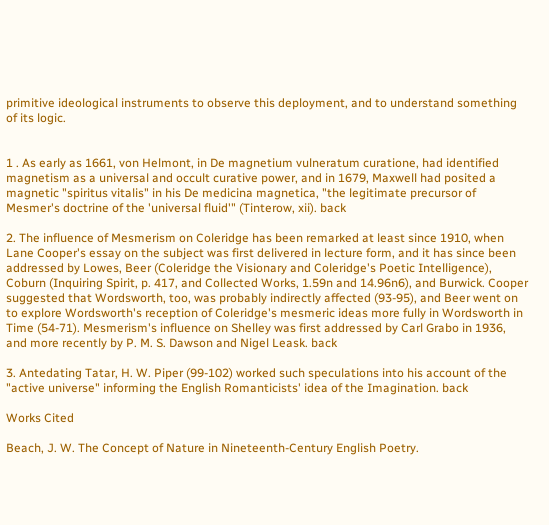primitive ideological instruments to observe this deployment, and to understand something of its logic.


1 . As early as 1661, von Helmont, in De magnetium vulneratum curatione, had identified magnetism as a universal and occult curative power, and in 1679, Maxwell had posited a magnetic "spiritus vitalis" in his De medicina magnetica, "the legitimate precursor of Mesmer's doctrine of the 'universal fluid'" (Tinterow, xii). back

2. The influence of Mesmerism on Coleridge has been remarked at least since 1910, when Lane Cooper's essay on the subject was first delivered in lecture form, and it has since been addressed by Lowes, Beer (Coleridge the Visionary and Coleridge's Poetic Intelligence), Coburn (Inquiring Spirit, p. 417, and Collected Works, 1.59n and 14.96n6), and Burwick. Cooper suggested that Wordsworth, too, was probably indirectly affected (93-95), and Beer went on to explore Wordsworth's reception of Coleridge's mesmeric ideas more fully in Wordsworth in Time (54-71). Mesmerism's influence on Shelley was first addressed by Carl Grabo in 1936, and more recently by P. M. S. Dawson and Nigel Leask. back

3. Antedating Tatar, H. W. Piper (99-102) worked such speculations into his account of the "active universe" informing the English Romanticists' idea of the Imagination. back

Works Cited

Beach, J. W. The Concept of Nature in Nineteenth-Century English Poetry.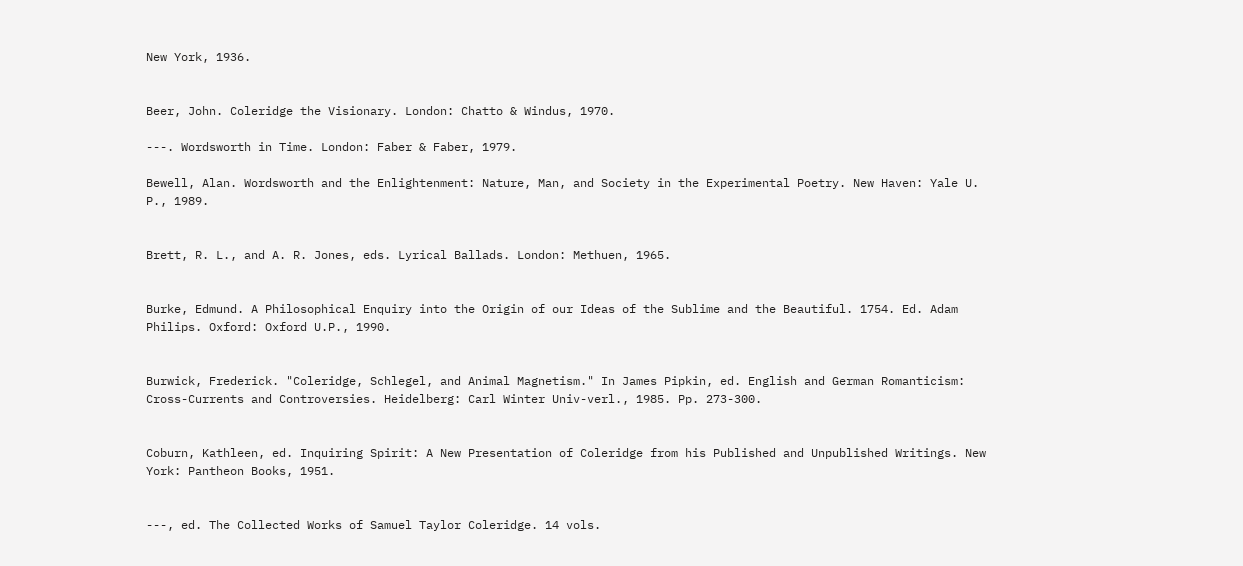New York, 1936.


Beer, John. Coleridge the Visionary. London: Chatto & Windus, 1970.

---. Wordsworth in Time. London: Faber & Faber, 1979.

Bewell, Alan. Wordsworth and the Enlightenment: Nature, Man, and Society in the Experimental Poetry. New Haven: Yale U. P., 1989.


Brett, R. L., and A. R. Jones, eds. Lyrical Ballads. London: Methuen, 1965.


Burke, Edmund. A Philosophical Enquiry into the Origin of our Ideas of the Sublime and the Beautiful. 1754. Ed. Adam Philips. Oxford: Oxford U.P., 1990.


Burwick, Frederick. "Coleridge, Schlegel, and Animal Magnetism." In James Pipkin, ed. English and German Romanticism: Cross-Currents and Controversies. Heidelberg: Carl Winter Univ-verl., 1985. Pp. 273-300.


Coburn, Kathleen, ed. Inquiring Spirit: A New Presentation of Coleridge from his Published and Unpublished Writings. New York: Pantheon Books, 1951.


---, ed. The Collected Works of Samuel Taylor Coleridge. 14 vols.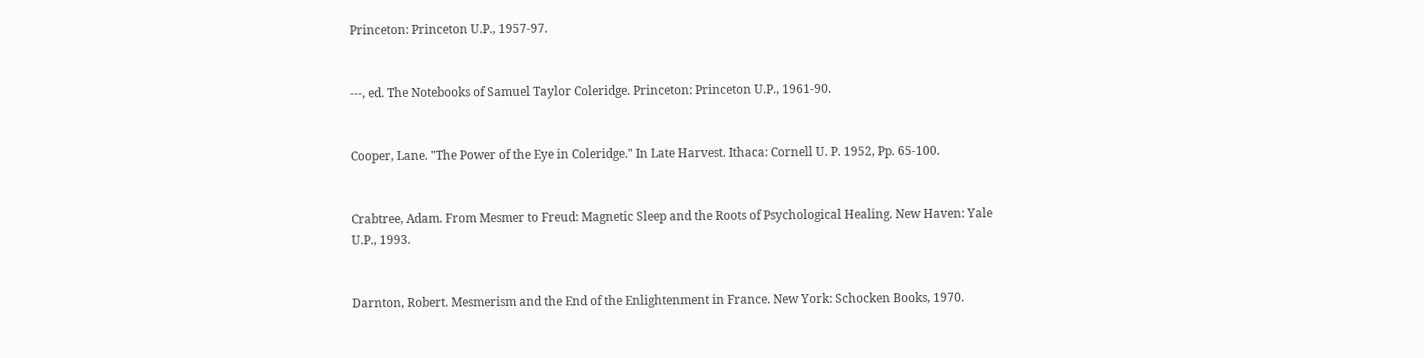Princeton: Princeton U.P., 1957-97.


---, ed. The Notebooks of Samuel Taylor Coleridge. Princeton: Princeton U.P., 1961-90.


Cooper, Lane. "The Power of the Eye in Coleridge." In Late Harvest. Ithaca: Cornell U. P. 1952, Pp. 65-100.


Crabtree, Adam. From Mesmer to Freud: Magnetic Sleep and the Roots of Psychological Healing. New Haven: Yale U.P., 1993.


Darnton, Robert. Mesmerism and the End of the Enlightenment in France. New York: Schocken Books, 1970.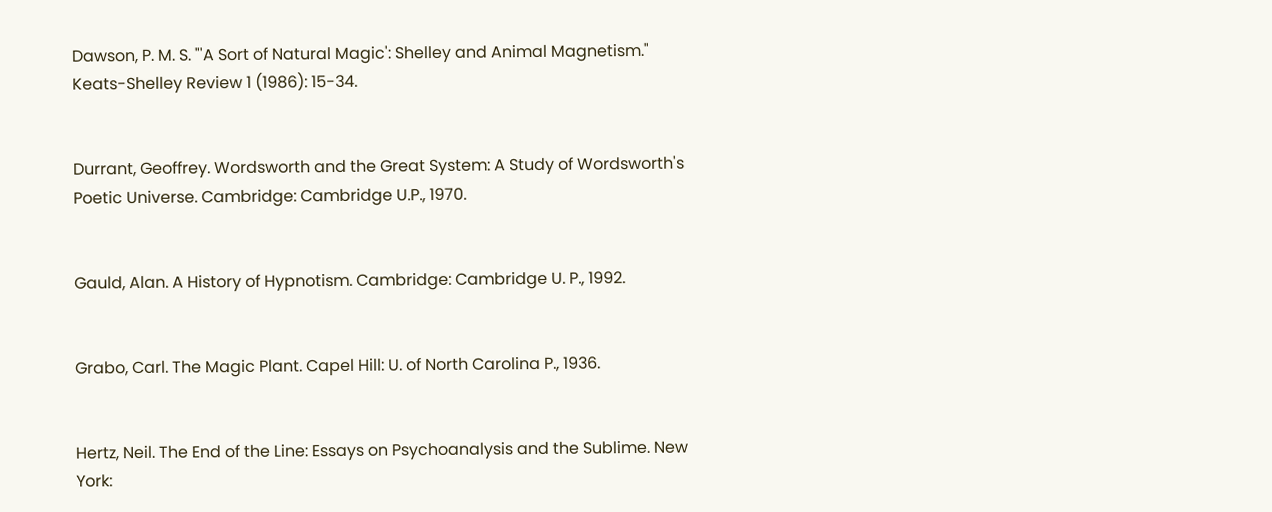Dawson, P. M. S. "'A Sort of Natural Magic': Shelley and Animal Magnetism." Keats-Shelley Review 1 (1986): 15-34.


Durrant, Geoffrey. Wordsworth and the Great System: A Study of Wordsworth's Poetic Universe. Cambridge: Cambridge U.P., 1970.


Gauld, Alan. A History of Hypnotism. Cambridge: Cambridge U. P., 1992.


Grabo, Carl. The Magic Plant. Capel Hill: U. of North Carolina P., 1936.


Hertz, Neil. The End of the Line: Essays on Psychoanalysis and the Sublime. New York: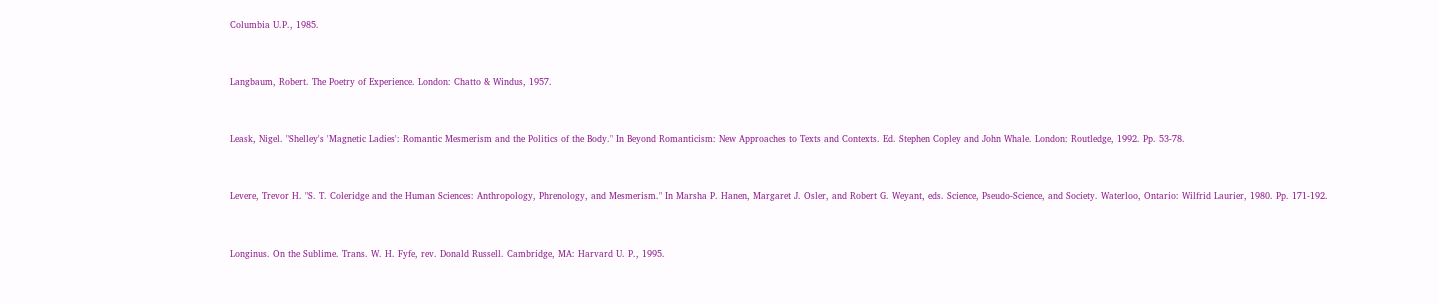Columbia U.P., 1985.


Langbaum, Robert. The Poetry of Experience. London: Chatto & Windus, 1957.


Leask, Nigel. "Shelley's 'Magnetic Ladies': Romantic Mesmerism and the Politics of the Body." In Beyond Romanticism: New Approaches to Texts and Contexts. Ed. Stephen Copley and John Whale. London: Routledge, 1992. Pp. 53-78.


Levere, Trevor H. "S. T. Coleridge and the Human Sciences: Anthropology, Phrenology, and Mesmerism." In Marsha P. Hanen, Margaret J. Osler, and Robert G. Weyant, eds. Science, Pseudo-Science, and Society. Waterloo, Ontario: Wilfrid Laurier, 1980. Pp. 171-192.


Longinus. On the Sublime. Trans. W. H. Fyfe, rev. Donald Russell. Cambridge, MA: Harvard U. P., 1995.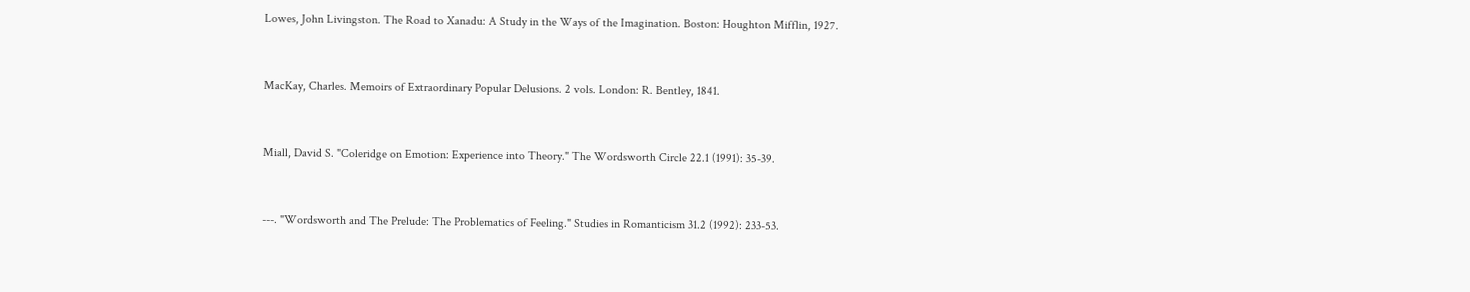Lowes, John Livingston. The Road to Xanadu: A Study in the Ways of the Imagination. Boston: Houghton Mifflin, 1927.


MacKay, Charles. Memoirs of Extraordinary Popular Delusions. 2 vols. London: R. Bentley, 1841.


Miall, David S. "Coleridge on Emotion: Experience into Theory." The Wordsworth Circle 22.1 (1991): 35-39.


---. "Wordsworth and The Prelude: The Problematics of Feeling." Studies in Romanticism 31.2 (1992): 233-53.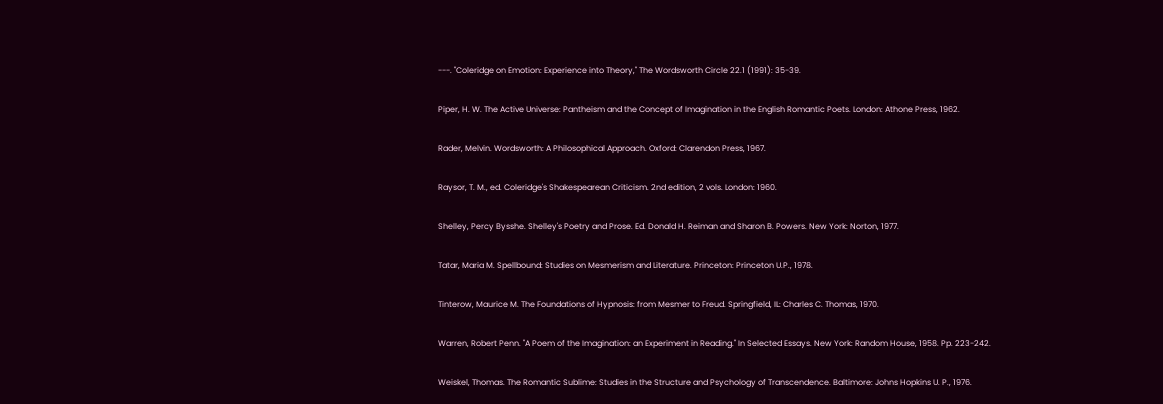---. "Coleridge on Emotion: Experience into Theory," The Wordsworth Circle 22.1 (1991): 35-39.


Piper, H. W. The Active Universe: Pantheism and the Concept of Imagination in the English Romantic Poets. London: Athone Press, 1962.


Rader, Melvin. Wordsworth: A Philosophical Approach. Oxford: Clarendon Press, 1967.


Raysor, T. M., ed. Coleridge's Shakespearean Criticism. 2nd edition, 2 vols. London: 1960.


Shelley, Percy Bysshe. Shelley's Poetry and Prose. Ed. Donald H. Reiman and Sharon B. Powers. New York: Norton, 1977.


Tatar, Maria M. Spellbound: Studies on Mesmerism and Literature. Princeton: Princeton U.P., 1978.


Tinterow, Maurice M. The Foundations of Hypnosis: from Mesmer to Freud. Springfield, IL: Charles C. Thomas, 1970.


Warren, Robert Penn. "A Poem of the Imagination: an Experiment in Reading." In Selected Essays. New York: Random House, 1958. Pp. 223-242.


Weiskel, Thomas. The Romantic Sublime: Studies in the Structure and Psychology of Transcendence. Baltimore: Johns Hopkins U. P., 1976.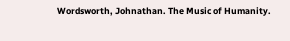Wordsworth, Johnathan. The Music of Humanity.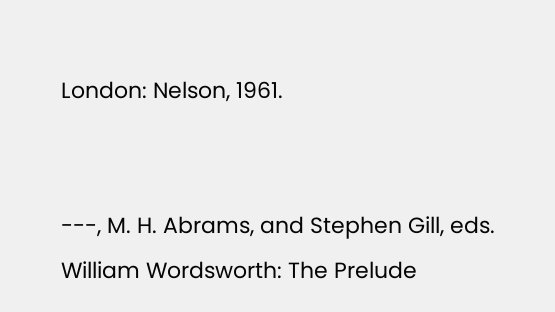London: Nelson, 1961.


---, M. H. Abrams, and Stephen Gill, eds. William Wordsworth: The Prelude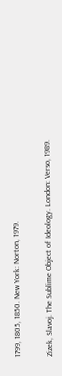1799, 1805, 1850. New York: Norton, 1979.


Zizek, Slavoj. The Sublime Object of Ideology. London: Verso, 1989.